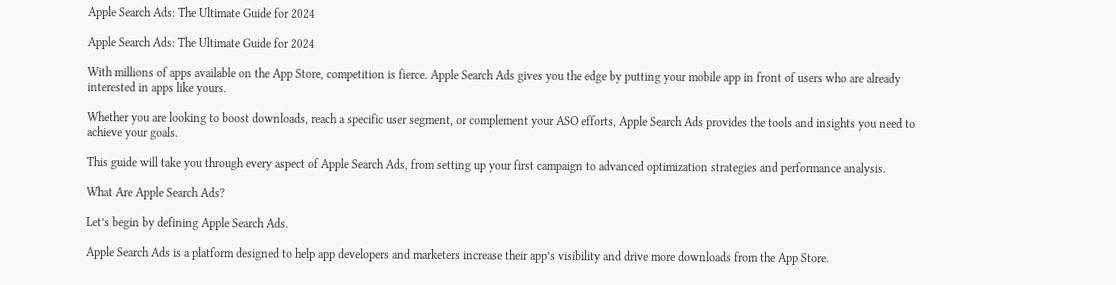Apple Search Ads: The Ultimate Guide for 2024

Apple Search Ads: The Ultimate Guide for 2024

With millions of apps available on the App Store, competition is fierce. Apple Search Ads gives you the edge by putting your mobile app in front of users who are already interested in apps like yours.

Whether you are looking to boost downloads, reach a specific user segment, or complement your ASO efforts, Apple Search Ads provides the tools and insights you need to achieve your goals.

This guide will take you through every aspect of Apple Search Ads, from setting up your first campaign to advanced optimization strategies and performance analysis.

What Are Apple Search Ads?

Let’s begin by defining Apple Search Ads.

Apple Search Ads is a platform designed to help app developers and marketers increase their app’s visibility and drive more downloads from the App Store.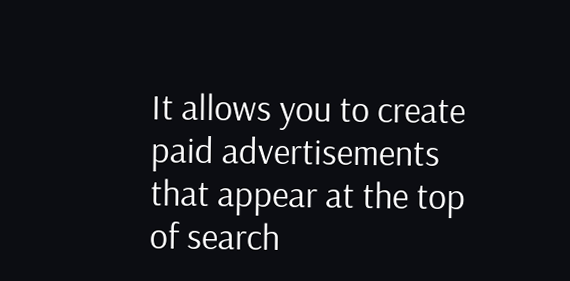It allows you to create paid advertisements that appear at the top of search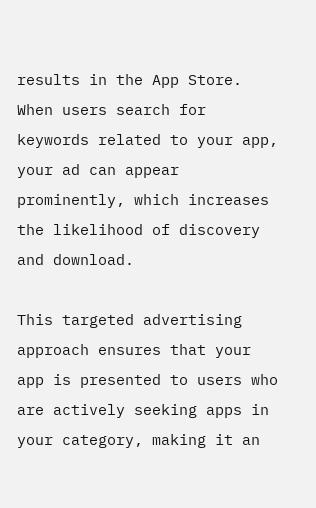results in the App Store. When users search for keywords related to your app, your ad can appear prominently, which increases the likelihood of discovery and download.

This targeted advertising approach ensures that your app is presented to users who are actively seeking apps in your category, making it an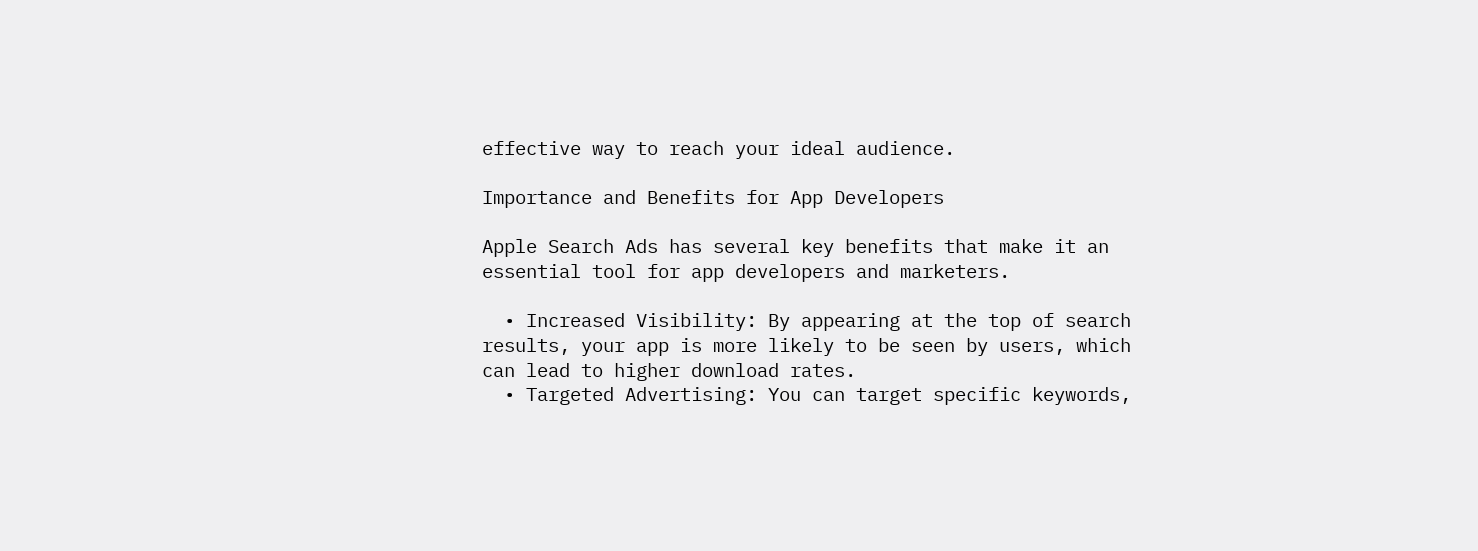effective way to reach your ideal audience.

Importance and Benefits for App Developers

Apple Search Ads has several key benefits that make it an essential tool for app developers and marketers.

  • Increased Visibility: By appearing at the top of search results, your app is more likely to be seen by users, which can lead to higher download rates.
  • Targeted Advertising: You can target specific keywords,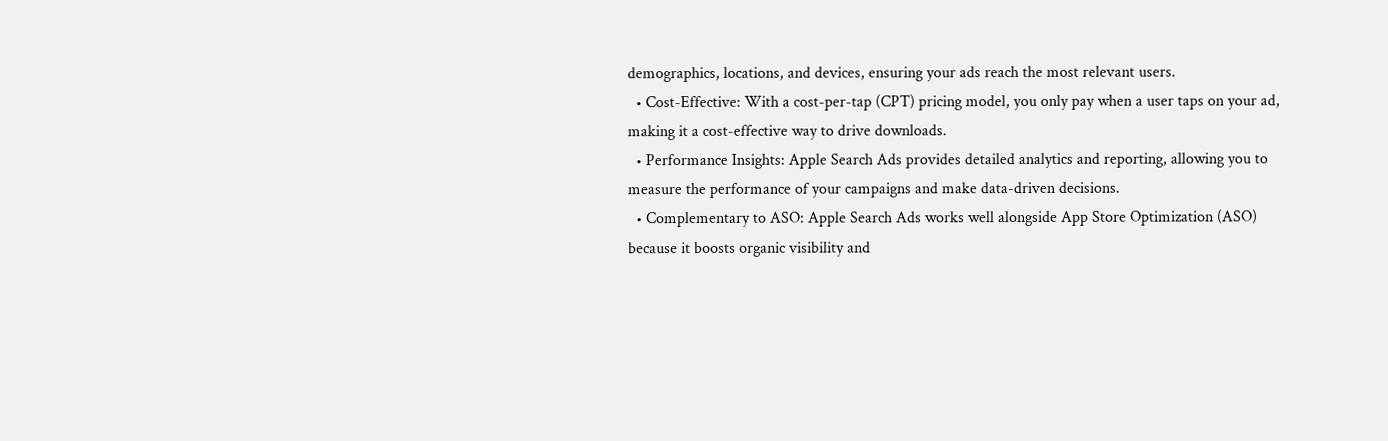demographics, locations, and devices, ensuring your ads reach the most relevant users.
  • Cost-Effective: With a cost-per-tap (CPT) pricing model, you only pay when a user taps on your ad, making it a cost-effective way to drive downloads.
  • Performance Insights: Apple Search Ads provides detailed analytics and reporting, allowing you to measure the performance of your campaigns and make data-driven decisions.
  • Complementary to ASO: Apple Search Ads works well alongside App Store Optimization (ASO) because it boosts organic visibility and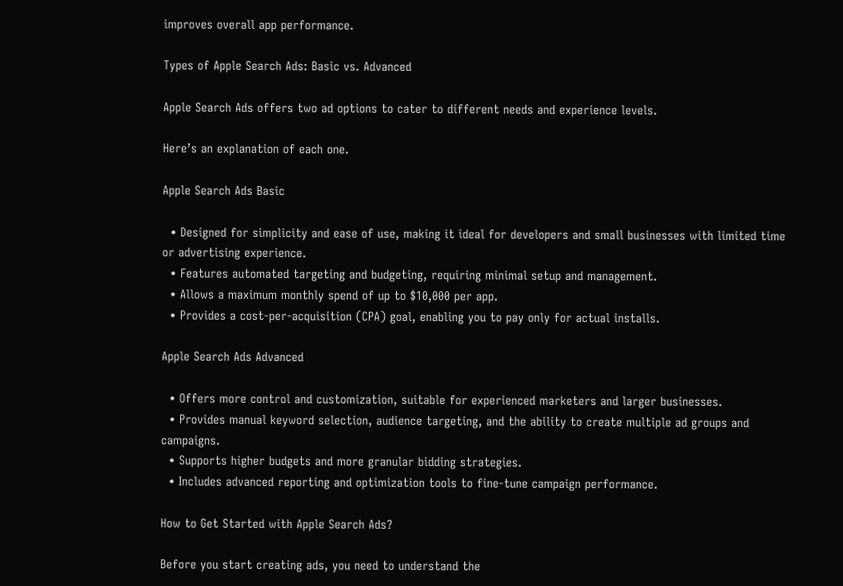improves overall app performance.

Types of Apple Search Ads: Basic vs. Advanced

Apple Search Ads offers two ad options to cater to different needs and experience levels.

Here’s an explanation of each one.

Apple Search Ads Basic

  • Designed for simplicity and ease of use, making it ideal for developers and small businesses with limited time or advertising experience.
  • Features automated targeting and budgeting, requiring minimal setup and management.
  • Allows a maximum monthly spend of up to $10,000 per app.
  • Provides a cost-per-acquisition (CPA) goal, enabling you to pay only for actual installs.

Apple Search Ads Advanced

  • Offers more control and customization, suitable for experienced marketers and larger businesses.
  • Provides manual keyword selection, audience targeting, and the ability to create multiple ad groups and campaigns.
  • Supports higher budgets and more granular bidding strategies.
  • Includes advanced reporting and optimization tools to fine-tune campaign performance.

How to Get Started with Apple Search Ads?

Before you start creating ads, you need to understand the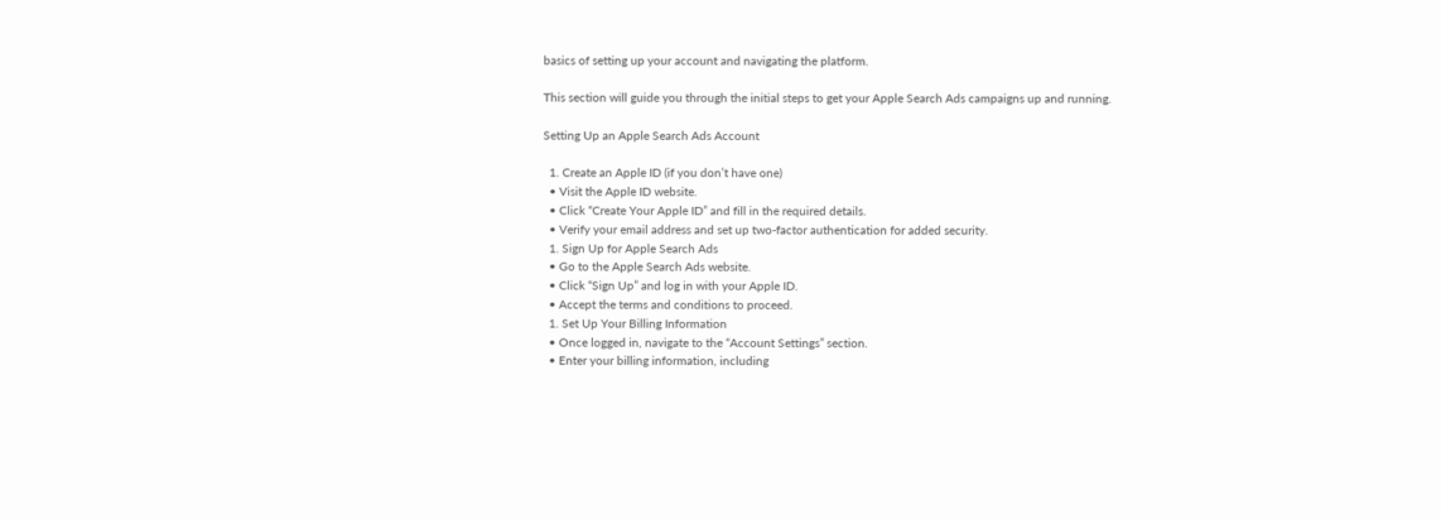basics of setting up your account and navigating the platform.

This section will guide you through the initial steps to get your Apple Search Ads campaigns up and running.

Setting Up an Apple Search Ads Account

  1. Create an Apple ID (if you don’t have one)
  • Visit the Apple ID website.
  • Click “Create Your Apple ID” and fill in the required details.
  • Verify your email address and set up two-factor authentication for added security.
  1. Sign Up for Apple Search Ads
  • Go to the Apple Search Ads website.
  • Click “Sign Up” and log in with your Apple ID.
  • Accept the terms and conditions to proceed.
  1. Set Up Your Billing Information
  • Once logged in, navigate to the “Account Settings” section.
  • Enter your billing information, including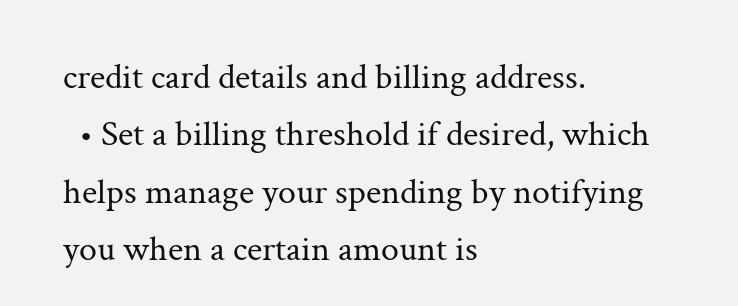credit card details and billing address.
  • Set a billing threshold if desired, which helps manage your spending by notifying you when a certain amount is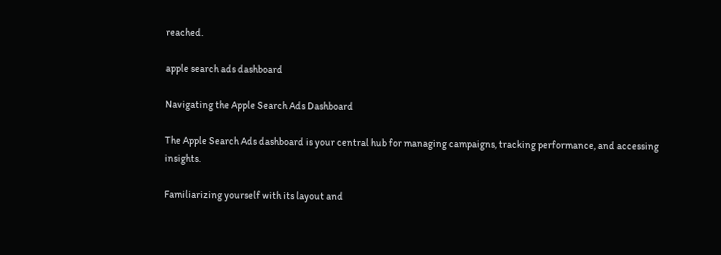reached.

apple search ads dashboard

Navigating the Apple Search Ads Dashboard

The Apple Search Ads dashboard is your central hub for managing campaigns, tracking performance, and accessing insights.

Familiarizing yourself with its layout and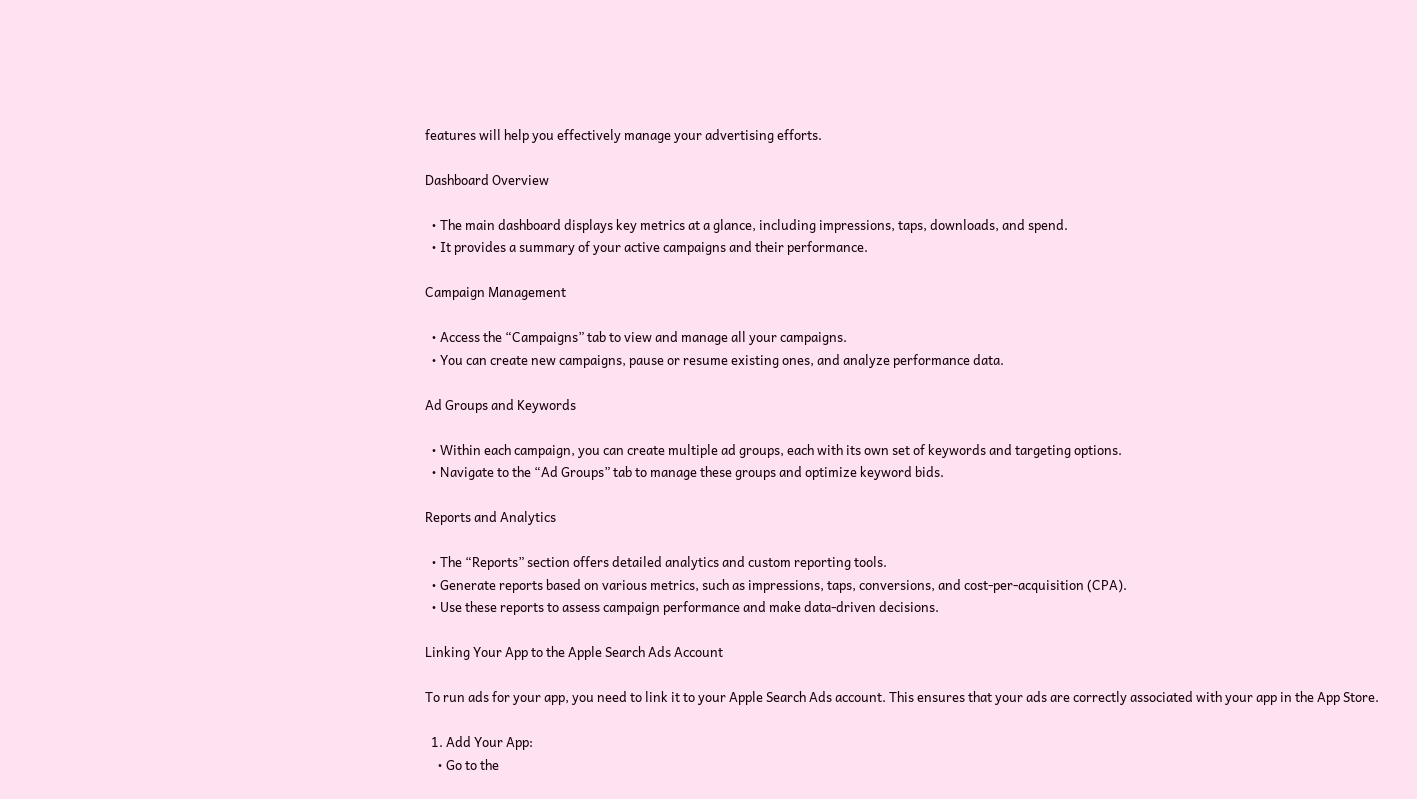features will help you effectively manage your advertising efforts.

Dashboard Overview

  • The main dashboard displays key metrics at a glance, including impressions, taps, downloads, and spend.
  • It provides a summary of your active campaigns and their performance.

Campaign Management

  • Access the “Campaigns” tab to view and manage all your campaigns.
  • You can create new campaigns, pause or resume existing ones, and analyze performance data.

Ad Groups and Keywords

  • Within each campaign, you can create multiple ad groups, each with its own set of keywords and targeting options.
  • Navigate to the “Ad Groups” tab to manage these groups and optimize keyword bids.

Reports and Analytics

  • The “Reports” section offers detailed analytics and custom reporting tools.
  • Generate reports based on various metrics, such as impressions, taps, conversions, and cost-per-acquisition (CPA).
  • Use these reports to assess campaign performance and make data-driven decisions.

Linking Your App to the Apple Search Ads Account

To run ads for your app, you need to link it to your Apple Search Ads account. This ensures that your ads are correctly associated with your app in the App Store.

  1. Add Your App:
    • Go to the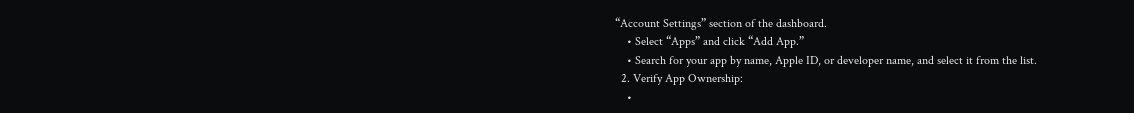“Account Settings” section of the dashboard.
    • Select “Apps” and click “Add App.”
    • Search for your app by name, Apple ID, or developer name, and select it from the list.
  2. Verify App Ownership:
    •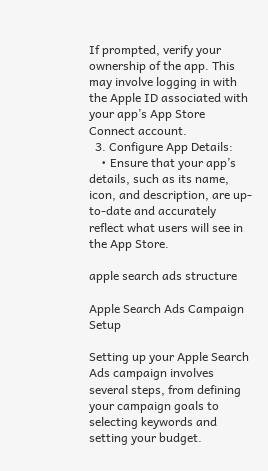If prompted, verify your ownership of the app. This may involve logging in with the Apple ID associated with your app’s App Store Connect account.
  3. Configure App Details:
    • Ensure that your app’s details, such as its name, icon, and description, are up-to-date and accurately reflect what users will see in the App Store.

apple search ads structure

Apple Search Ads Campaign Setup

Setting up your Apple Search Ads campaign involves several steps, from defining your campaign goals to selecting keywords and setting your budget.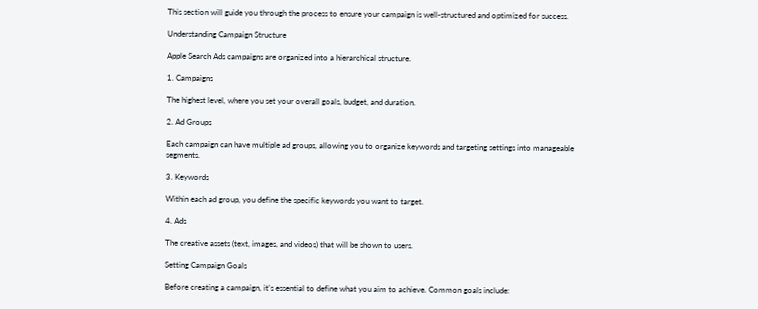This section will guide you through the process to ensure your campaign is well-structured and optimized for success.

Understanding Campaign Structure

Apple Search Ads campaigns are organized into a hierarchical structure.

1. Campaigns

The highest level, where you set your overall goals, budget, and duration.

2. Ad Groups

Each campaign can have multiple ad groups, allowing you to organize keywords and targeting settings into manageable segments.

3. Keywords

Within each ad group, you define the specific keywords you want to target.

4. Ads

The creative assets (text, images, and videos) that will be shown to users.

Setting Campaign Goals

Before creating a campaign, it’s essential to define what you aim to achieve. Common goals include: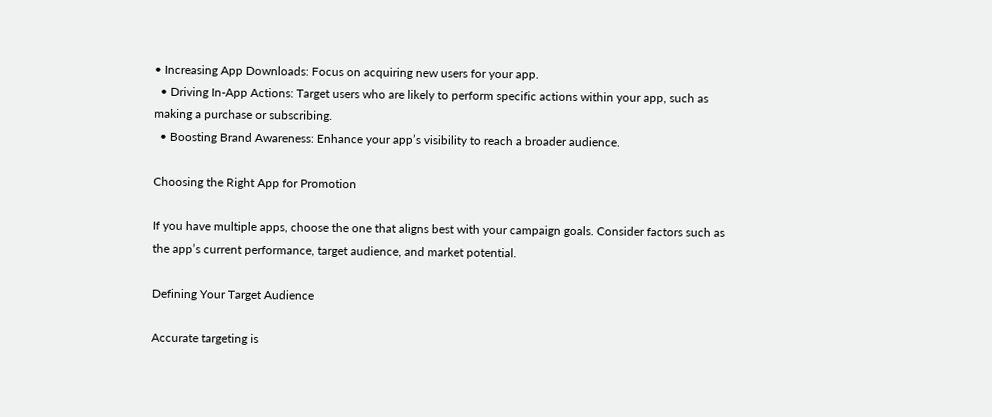• Increasing App Downloads: Focus on acquiring new users for your app.
  • Driving In-App Actions: Target users who are likely to perform specific actions within your app, such as making a purchase or subscribing.
  • Boosting Brand Awareness: Enhance your app’s visibility to reach a broader audience.

Choosing the Right App for Promotion

If you have multiple apps, choose the one that aligns best with your campaign goals. Consider factors such as the app’s current performance, target audience, and market potential.

Defining Your Target Audience

Accurate targeting is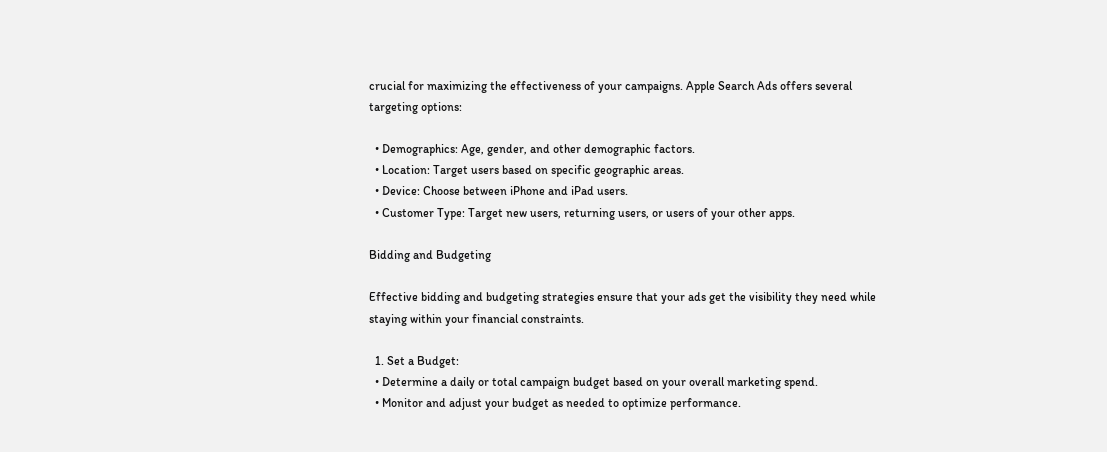crucial for maximizing the effectiveness of your campaigns. Apple Search Ads offers several targeting options:

  • Demographics: Age, gender, and other demographic factors.
  • Location: Target users based on specific geographic areas.
  • Device: Choose between iPhone and iPad users.
  • Customer Type: Target new users, returning users, or users of your other apps.

Bidding and Budgeting

Effective bidding and budgeting strategies ensure that your ads get the visibility they need while staying within your financial constraints.

  1. Set a Budget:
  • Determine a daily or total campaign budget based on your overall marketing spend.
  • Monitor and adjust your budget as needed to optimize performance.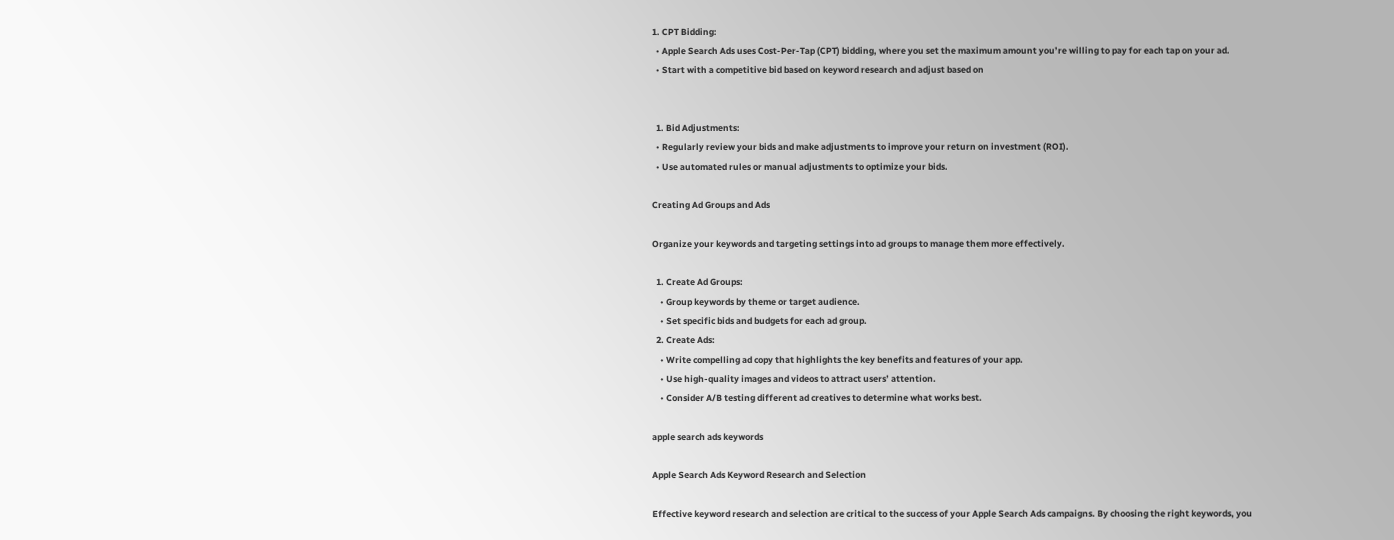1. CPT Bidding:
  • Apple Search Ads uses Cost-Per-Tap (CPT) bidding, where you set the maximum amount you’re willing to pay for each tap on your ad.
  • Start with a competitive bid based on keyword research and adjust based on


  1. Bid Adjustments:
  • Regularly review your bids and make adjustments to improve your return on investment (ROI).
  • Use automated rules or manual adjustments to optimize your bids.

Creating Ad Groups and Ads

Organize your keywords and targeting settings into ad groups to manage them more effectively.

  1. Create Ad Groups:
    • Group keywords by theme or target audience.
    • Set specific bids and budgets for each ad group.
  2. Create Ads:
    • Write compelling ad copy that highlights the key benefits and features of your app.
    • Use high-quality images and videos to attract users’ attention.
    • Consider A/B testing different ad creatives to determine what works best.

apple search ads keywords

Apple Search Ads Keyword Research and Selection

Effective keyword research and selection are critical to the success of your Apple Search Ads campaigns. By choosing the right keywords, you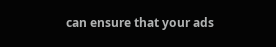can ensure that your ads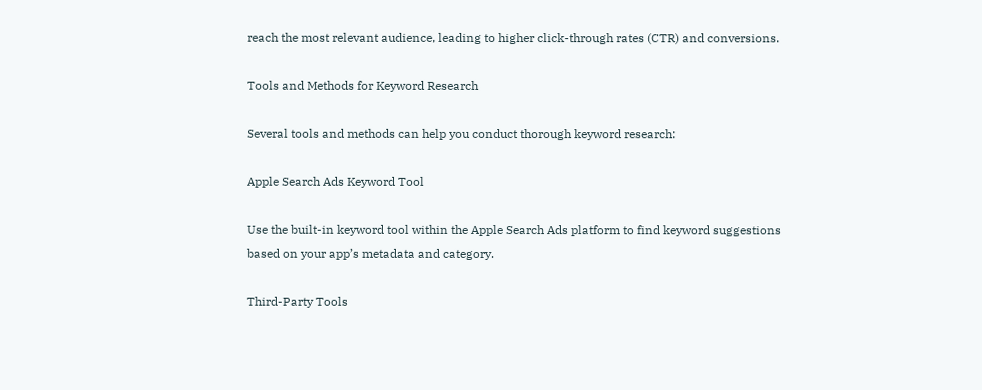reach the most relevant audience, leading to higher click-through rates (CTR) and conversions.

Tools and Methods for Keyword Research

Several tools and methods can help you conduct thorough keyword research:

Apple Search Ads Keyword Tool

Use the built-in keyword tool within the Apple Search Ads platform to find keyword suggestions based on your app’s metadata and category.

Third-Party Tools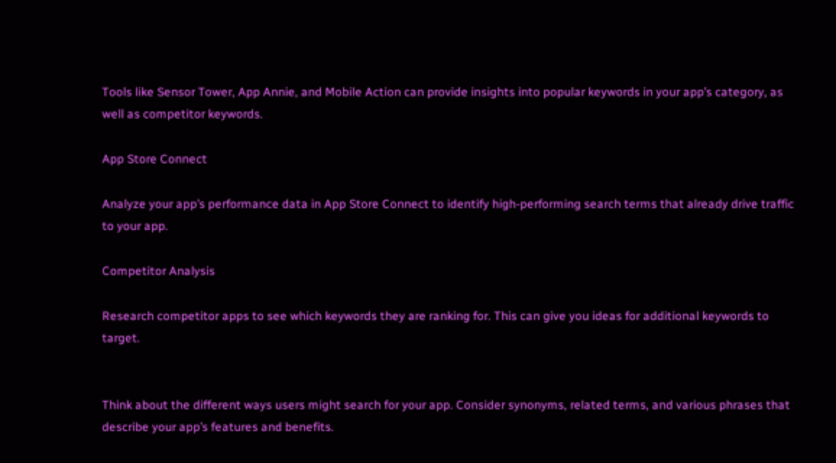Tools like Sensor Tower, App Annie, and Mobile Action can provide insights into popular keywords in your app’s category, as well as competitor keywords.

App Store Connect

Analyze your app’s performance data in App Store Connect to identify high-performing search terms that already drive traffic to your app.

Competitor Analysis

Research competitor apps to see which keywords they are ranking for. This can give you ideas for additional keywords to target.


Think about the different ways users might search for your app. Consider synonyms, related terms, and various phrases that describe your app’s features and benefits.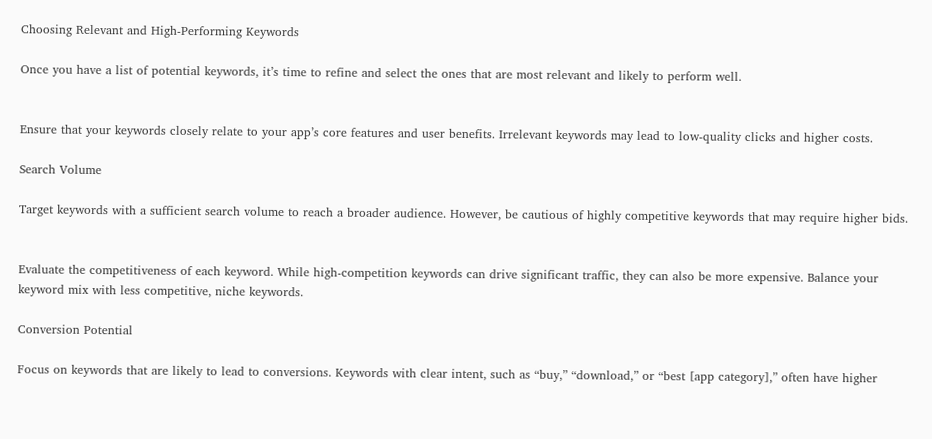Choosing Relevant and High-Performing Keywords

Once you have a list of potential keywords, it’s time to refine and select the ones that are most relevant and likely to perform well.


Ensure that your keywords closely relate to your app’s core features and user benefits. Irrelevant keywords may lead to low-quality clicks and higher costs.

Search Volume

Target keywords with a sufficient search volume to reach a broader audience. However, be cautious of highly competitive keywords that may require higher bids.


Evaluate the competitiveness of each keyword. While high-competition keywords can drive significant traffic, they can also be more expensive. Balance your keyword mix with less competitive, niche keywords.

Conversion Potential

Focus on keywords that are likely to lead to conversions. Keywords with clear intent, such as “buy,” “download,” or “best [app category],” often have higher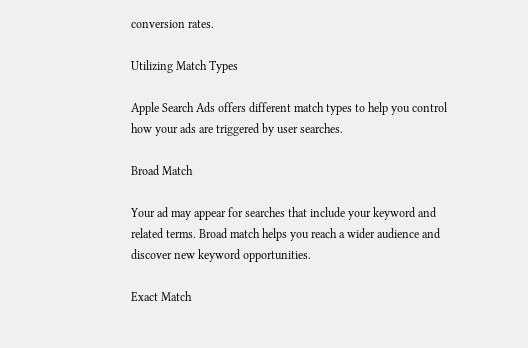conversion rates.

Utilizing Match Types

Apple Search Ads offers different match types to help you control how your ads are triggered by user searches.

Broad Match

Your ad may appear for searches that include your keyword and related terms. Broad match helps you reach a wider audience and discover new keyword opportunities.

Exact Match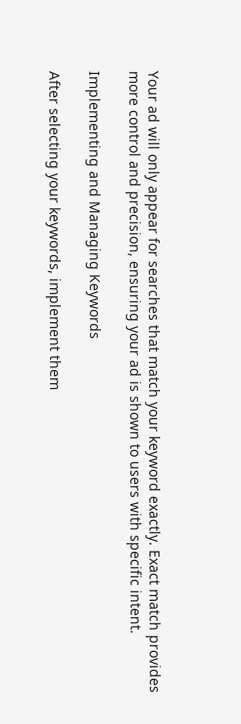Your ad will only appear for searches that match your keyword exactly. Exact match provides more control and precision, ensuring your ad is shown to users with specific intent.

Implementing and Managing Keywords

After selecting your keywords, implement them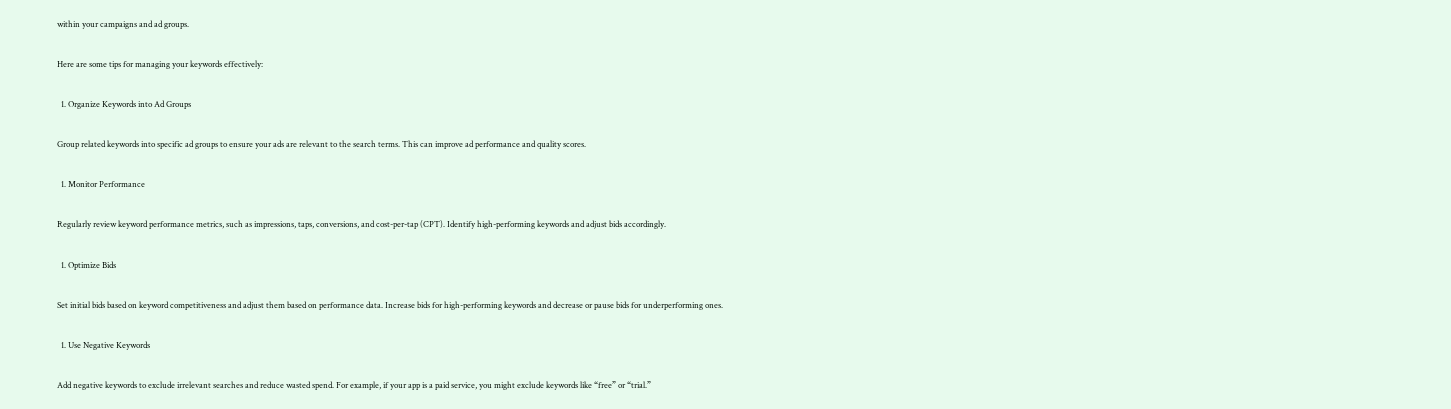within your campaigns and ad groups.

Here are some tips for managing your keywords effectively:

  1. Organize Keywords into Ad Groups

Group related keywords into specific ad groups to ensure your ads are relevant to the search terms. This can improve ad performance and quality scores.

  1. Monitor Performance

Regularly review keyword performance metrics, such as impressions, taps, conversions, and cost-per-tap (CPT). Identify high-performing keywords and adjust bids accordingly.

  1. Optimize Bids

Set initial bids based on keyword competitiveness and adjust them based on performance data. Increase bids for high-performing keywords and decrease or pause bids for underperforming ones.

  1. Use Negative Keywords

Add negative keywords to exclude irrelevant searches and reduce wasted spend. For example, if your app is a paid service, you might exclude keywords like “free” or “trial.”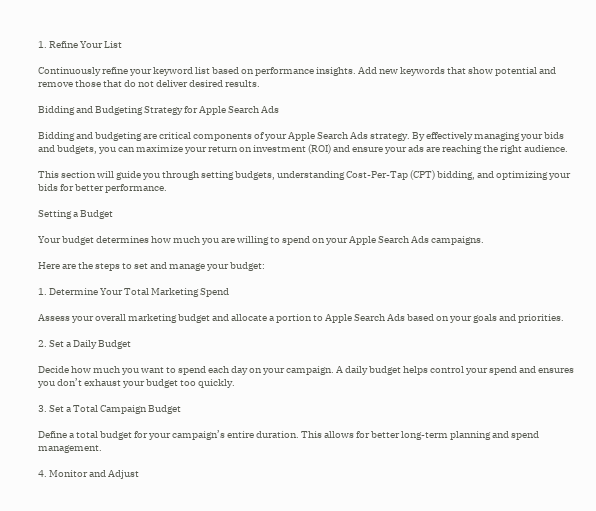1. Refine Your List

Continuously refine your keyword list based on performance insights. Add new keywords that show potential and remove those that do not deliver desired results.

Bidding and Budgeting Strategy for Apple Search Ads

Bidding and budgeting are critical components of your Apple Search Ads strategy. By effectively managing your bids and budgets, you can maximize your return on investment (ROI) and ensure your ads are reaching the right audience.

This section will guide you through setting budgets, understanding Cost-Per-Tap (CPT) bidding, and optimizing your bids for better performance.

Setting a Budget

Your budget determines how much you are willing to spend on your Apple Search Ads campaigns.

Here are the steps to set and manage your budget:

1. Determine Your Total Marketing Spend

Assess your overall marketing budget and allocate a portion to Apple Search Ads based on your goals and priorities.

2. Set a Daily Budget

Decide how much you want to spend each day on your campaign. A daily budget helps control your spend and ensures you don’t exhaust your budget too quickly.

3. Set a Total Campaign Budget

Define a total budget for your campaign’s entire duration. This allows for better long-term planning and spend management.

4. Monitor and Adjust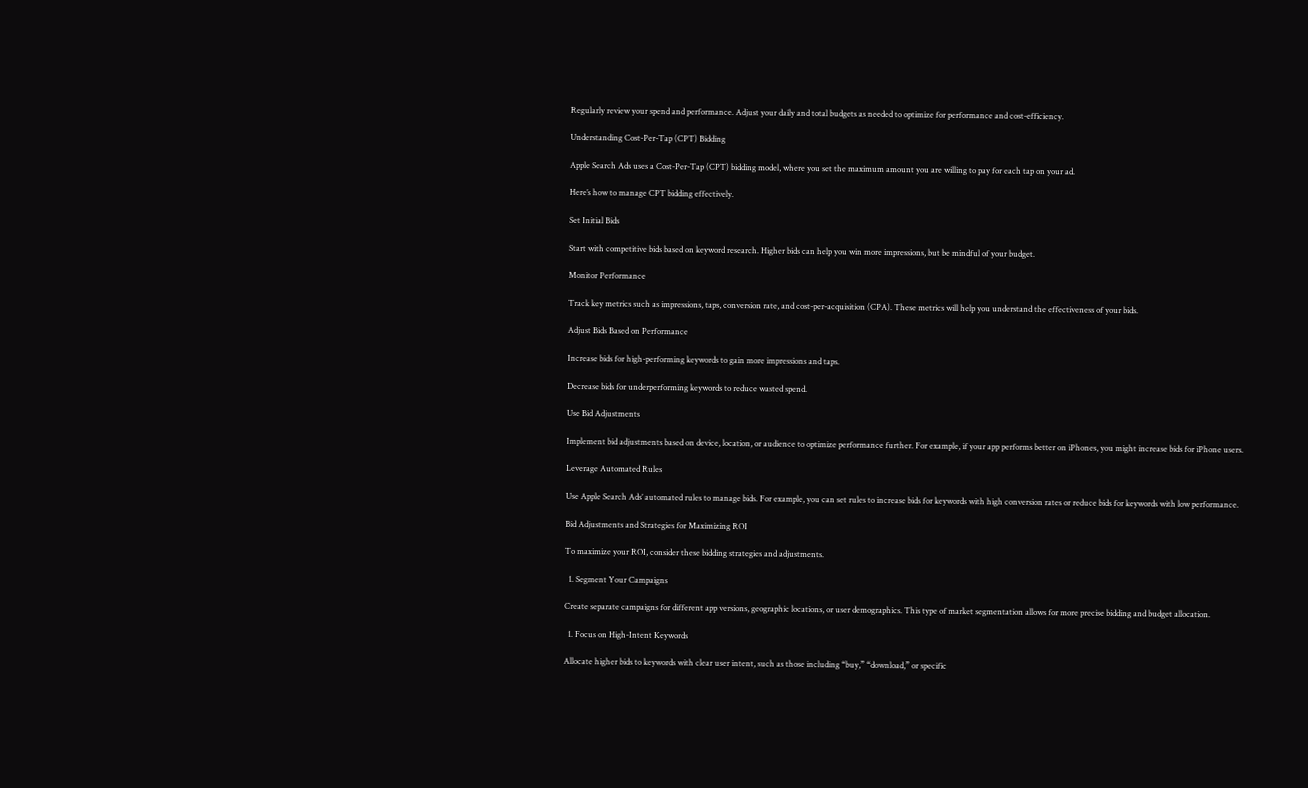Regularly review your spend and performance. Adjust your daily and total budgets as needed to optimize for performance and cost-efficiency.

Understanding Cost-Per-Tap (CPT) Bidding

Apple Search Ads uses a Cost-Per-Tap (CPT) bidding model, where you set the maximum amount you are willing to pay for each tap on your ad.

Here’s how to manage CPT bidding effectively.

Set Initial Bids

Start with competitive bids based on keyword research. Higher bids can help you win more impressions, but be mindful of your budget.

Monitor Performance

Track key metrics such as impressions, taps, conversion rate, and cost-per-acquisition (CPA). These metrics will help you understand the effectiveness of your bids.

Adjust Bids Based on Performance

Increase bids for high-performing keywords to gain more impressions and taps.

Decrease bids for underperforming keywords to reduce wasted spend.

Use Bid Adjustments

Implement bid adjustments based on device, location, or audience to optimize performance further. For example, if your app performs better on iPhones, you might increase bids for iPhone users.

Leverage Automated Rules

Use Apple Search Ads’ automated rules to manage bids. For example, you can set rules to increase bids for keywords with high conversion rates or reduce bids for keywords with low performance.

Bid Adjustments and Strategies for Maximizing ROI

To maximize your ROI, consider these bidding strategies and adjustments.

  1. Segment Your Campaigns

Create separate campaigns for different app versions, geographic locations, or user demographics. This type of market segmentation allows for more precise bidding and budget allocation.

  1. Focus on High-Intent Keywords

Allocate higher bids to keywords with clear user intent, such as those including “buy,” “download,” or specific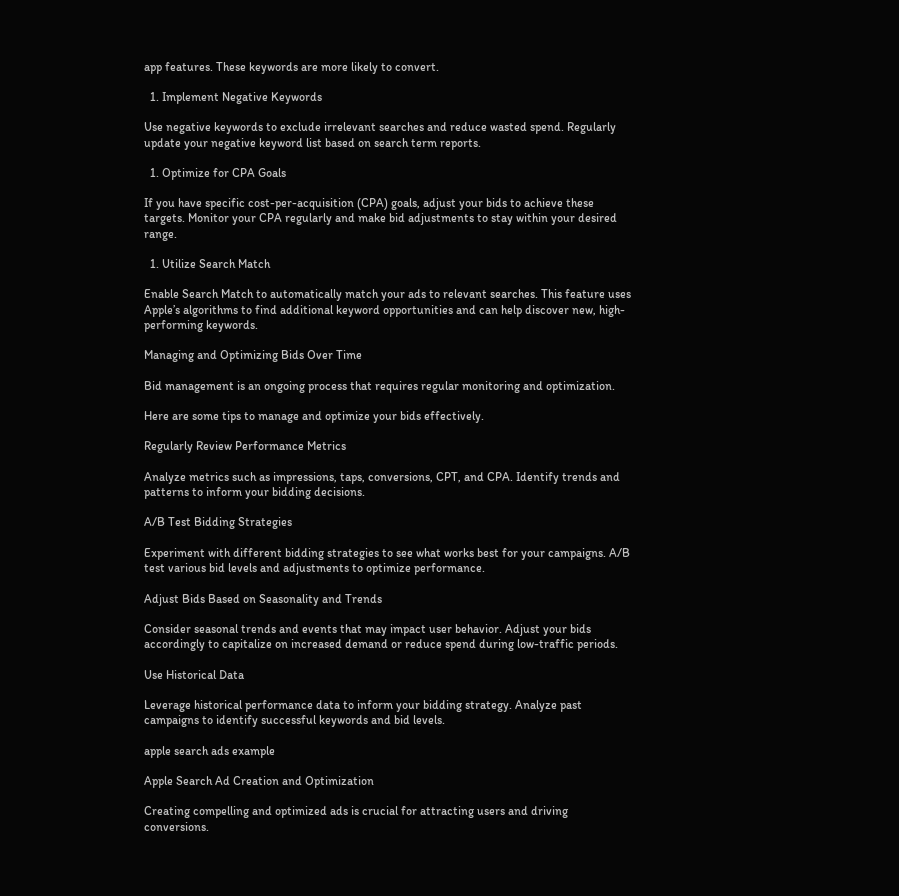app features. These keywords are more likely to convert.

  1. Implement Negative Keywords

Use negative keywords to exclude irrelevant searches and reduce wasted spend. Regularly update your negative keyword list based on search term reports.

  1. Optimize for CPA Goals

If you have specific cost-per-acquisition (CPA) goals, adjust your bids to achieve these targets. Monitor your CPA regularly and make bid adjustments to stay within your desired range.

  1. Utilize Search Match

Enable Search Match to automatically match your ads to relevant searches. This feature uses Apple’s algorithms to find additional keyword opportunities and can help discover new, high-performing keywords.

Managing and Optimizing Bids Over Time

Bid management is an ongoing process that requires regular monitoring and optimization.

Here are some tips to manage and optimize your bids effectively.

Regularly Review Performance Metrics

Analyze metrics such as impressions, taps, conversions, CPT, and CPA. Identify trends and patterns to inform your bidding decisions.

A/B Test Bidding Strategies

Experiment with different bidding strategies to see what works best for your campaigns. A/B test various bid levels and adjustments to optimize performance.

Adjust Bids Based on Seasonality and Trends

Consider seasonal trends and events that may impact user behavior. Adjust your bids accordingly to capitalize on increased demand or reduce spend during low-traffic periods.

Use Historical Data

Leverage historical performance data to inform your bidding strategy. Analyze past campaigns to identify successful keywords and bid levels.

apple search ads example

Apple Search Ad Creation and Optimization

Creating compelling and optimized ads is crucial for attracting users and driving conversions.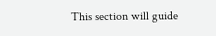This section will guide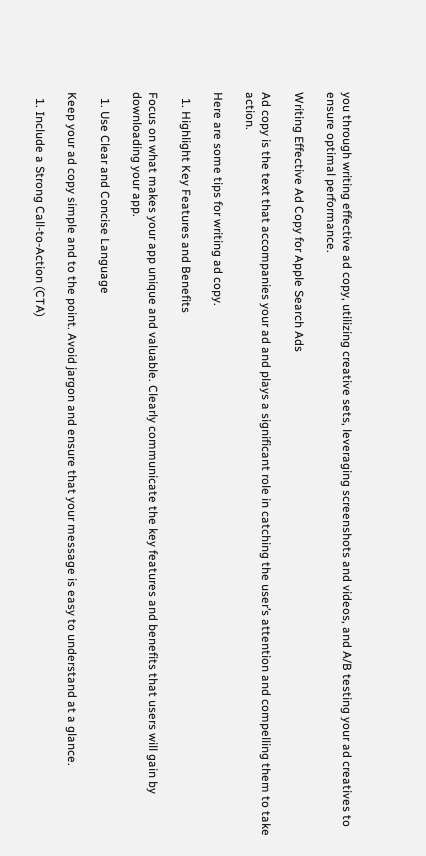you through writing effective ad copy, utilizing creative sets, leveraging screenshots and videos, and A/B testing your ad creatives to ensure optimal performance.

Writing Effective Ad Copy for Apple Search Ads

Ad copy is the text that accompanies your ad and plays a significant role in catching the user’s attention and compelling them to take action.

Here are some tips for writing ad copy.

  1. Highlight Key Features and Benefits

Focus on what makes your app unique and valuable. Clearly communicate the key features and benefits that users will gain by downloading your app.

  1. Use Clear and Concise Language

Keep your ad copy simple and to the point. Avoid jargon and ensure that your message is easy to understand at a glance.

  1. Include a Strong Call-to-Action (CTA)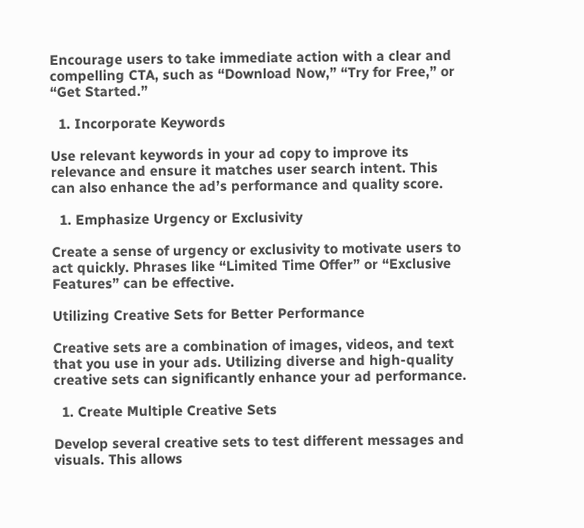Encourage users to take immediate action with a clear and compelling CTA, such as “Download Now,” “Try for Free,” or “Get Started.”

  1. Incorporate Keywords

Use relevant keywords in your ad copy to improve its relevance and ensure it matches user search intent. This can also enhance the ad’s performance and quality score.

  1. Emphasize Urgency or Exclusivity

Create a sense of urgency or exclusivity to motivate users to act quickly. Phrases like “Limited Time Offer” or “Exclusive Features” can be effective.

Utilizing Creative Sets for Better Performance

Creative sets are a combination of images, videos, and text that you use in your ads. Utilizing diverse and high-quality creative sets can significantly enhance your ad performance.

  1. Create Multiple Creative Sets

Develop several creative sets to test different messages and visuals. This allows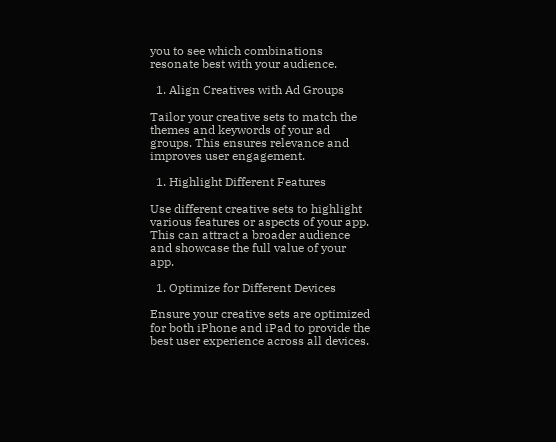you to see which combinations resonate best with your audience.

  1. Align Creatives with Ad Groups

Tailor your creative sets to match the themes and keywords of your ad groups. This ensures relevance and improves user engagement.

  1. Highlight Different Features

Use different creative sets to highlight various features or aspects of your app. This can attract a broader audience and showcase the full value of your app.

  1. Optimize for Different Devices

Ensure your creative sets are optimized for both iPhone and iPad to provide the best user experience across all devices.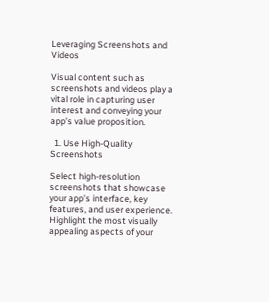Leveraging Screenshots and Videos

Visual content such as screenshots and videos play a vital role in capturing user interest and conveying your app’s value proposition.

  1. Use High-Quality Screenshots

Select high-resolution screenshots that showcase your app’s interface, key features, and user experience. Highlight the most visually appealing aspects of your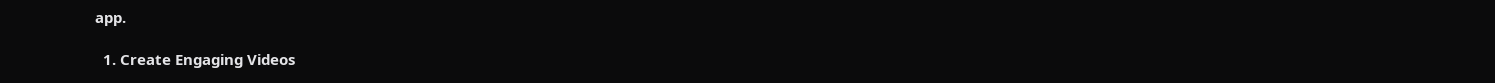app.

  1. Create Engaging Videos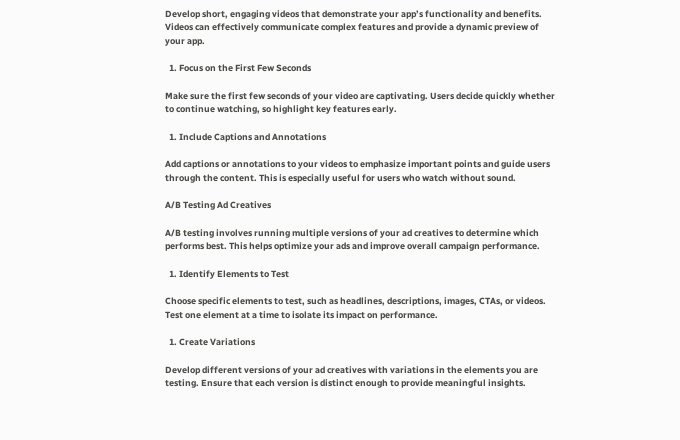Develop short, engaging videos that demonstrate your app’s functionality and benefits. Videos can effectively communicate complex features and provide a dynamic preview of your app.

  1. Focus on the First Few Seconds

Make sure the first few seconds of your video are captivating. Users decide quickly whether to continue watching, so highlight key features early.

  1. Include Captions and Annotations

Add captions or annotations to your videos to emphasize important points and guide users through the content. This is especially useful for users who watch without sound.

A/B Testing Ad Creatives

A/B testing involves running multiple versions of your ad creatives to determine which performs best. This helps optimize your ads and improve overall campaign performance.

  1. Identify Elements to Test

Choose specific elements to test, such as headlines, descriptions, images, CTAs, or videos. Test one element at a time to isolate its impact on performance.

  1. Create Variations

Develop different versions of your ad creatives with variations in the elements you are testing. Ensure that each version is distinct enough to provide meaningful insights.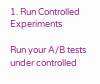1. Run Controlled Experiments

Run your A/B tests under controlled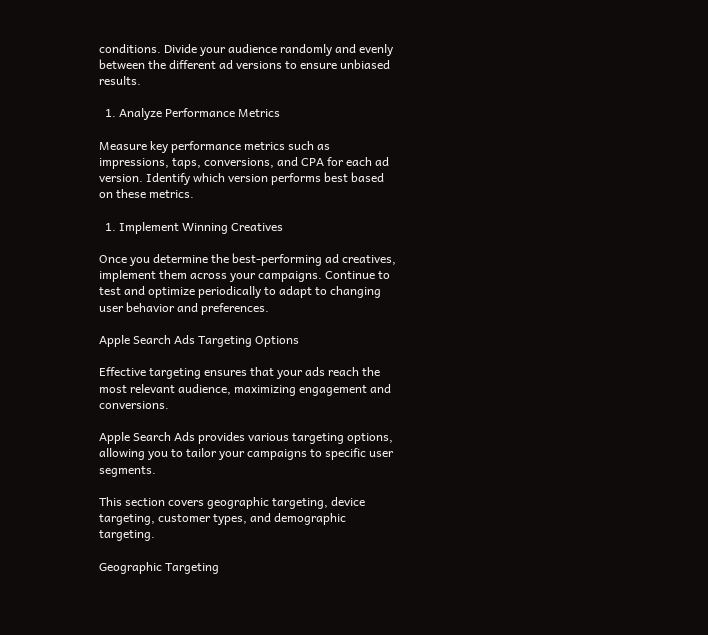conditions. Divide your audience randomly and evenly between the different ad versions to ensure unbiased results.

  1. Analyze Performance Metrics

Measure key performance metrics such as impressions, taps, conversions, and CPA for each ad version. Identify which version performs best based on these metrics.

  1. Implement Winning Creatives

Once you determine the best-performing ad creatives, implement them across your campaigns. Continue to test and optimize periodically to adapt to changing user behavior and preferences.

Apple Search Ads Targeting Options

Effective targeting ensures that your ads reach the most relevant audience, maximizing engagement and conversions.

Apple Search Ads provides various targeting options, allowing you to tailor your campaigns to specific user segments.

This section covers geographic targeting, device targeting, customer types, and demographic targeting.

Geographic Targeting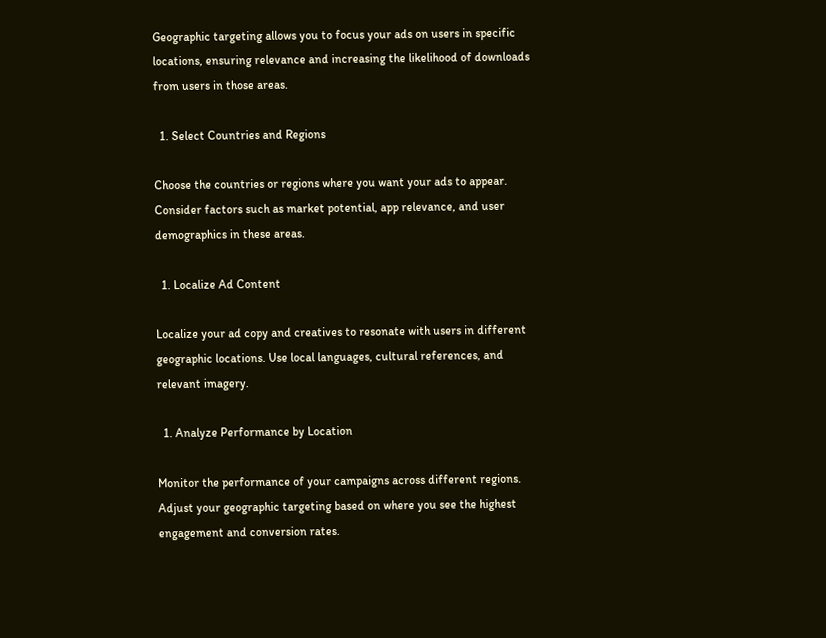Geographic targeting allows you to focus your ads on users in specific locations, ensuring relevance and increasing the likelihood of downloads from users in those areas.

  1. Select Countries and Regions

Choose the countries or regions where you want your ads to appear. Consider factors such as market potential, app relevance, and user demographics in these areas.

  1. Localize Ad Content

Localize your ad copy and creatives to resonate with users in different geographic locations. Use local languages, cultural references, and relevant imagery.

  1. Analyze Performance by Location

Monitor the performance of your campaigns across different regions. Adjust your geographic targeting based on where you see the highest engagement and conversion rates.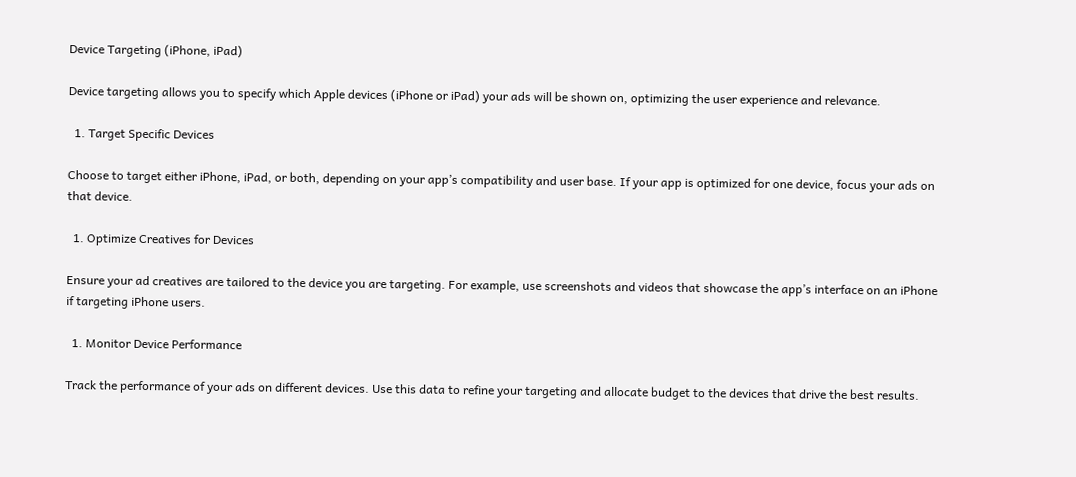Device Targeting (iPhone, iPad)

Device targeting allows you to specify which Apple devices (iPhone or iPad) your ads will be shown on, optimizing the user experience and relevance.

  1. Target Specific Devices

Choose to target either iPhone, iPad, or both, depending on your app’s compatibility and user base. If your app is optimized for one device, focus your ads on that device.

  1. Optimize Creatives for Devices

Ensure your ad creatives are tailored to the device you are targeting. For example, use screenshots and videos that showcase the app’s interface on an iPhone if targeting iPhone users.

  1. Monitor Device Performance

Track the performance of your ads on different devices. Use this data to refine your targeting and allocate budget to the devices that drive the best results.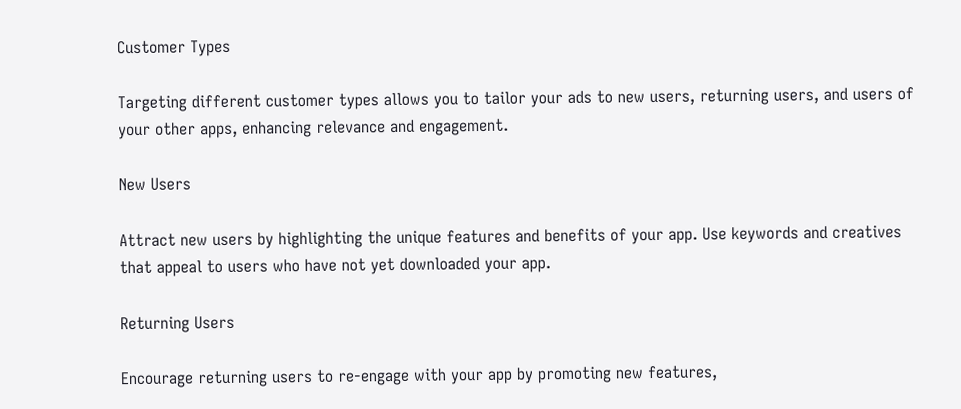Customer Types

Targeting different customer types allows you to tailor your ads to new users, returning users, and users of your other apps, enhancing relevance and engagement.

New Users

Attract new users by highlighting the unique features and benefits of your app. Use keywords and creatives that appeal to users who have not yet downloaded your app.

Returning Users

Encourage returning users to re-engage with your app by promoting new features,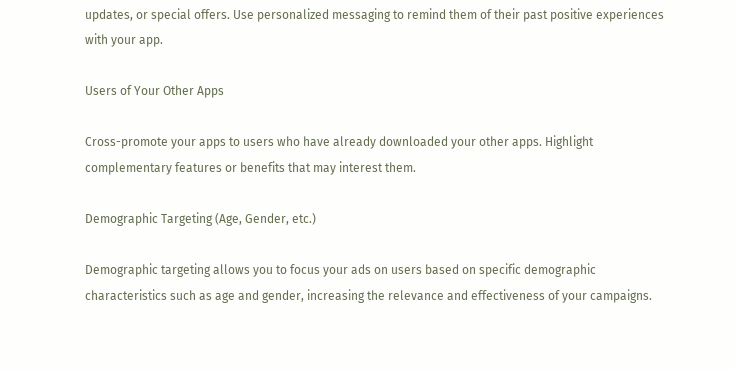updates, or special offers. Use personalized messaging to remind them of their past positive experiences with your app.

Users of Your Other Apps

Cross-promote your apps to users who have already downloaded your other apps. Highlight complementary features or benefits that may interest them.

Demographic Targeting (Age, Gender, etc.)

Demographic targeting allows you to focus your ads on users based on specific demographic characteristics such as age and gender, increasing the relevance and effectiveness of your campaigns.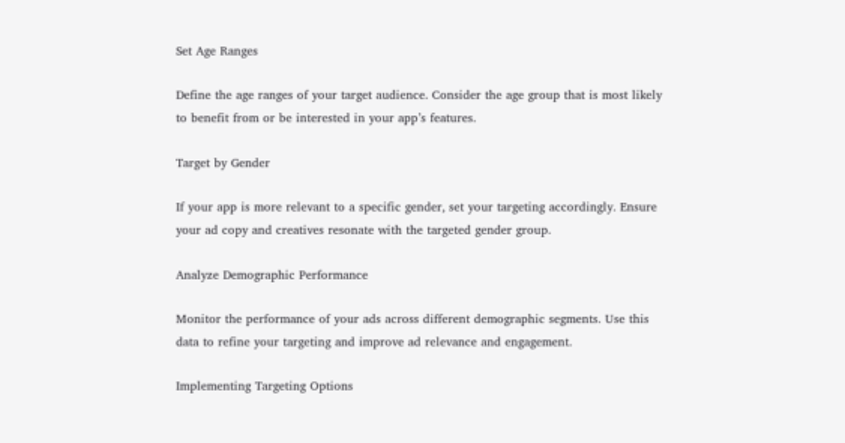Set Age Ranges

Define the age ranges of your target audience. Consider the age group that is most likely to benefit from or be interested in your app’s features.

Target by Gender

If your app is more relevant to a specific gender, set your targeting accordingly. Ensure your ad copy and creatives resonate with the targeted gender group.

Analyze Demographic Performance

Monitor the performance of your ads across different demographic segments. Use this data to refine your targeting and improve ad relevance and engagement.

Implementing Targeting Options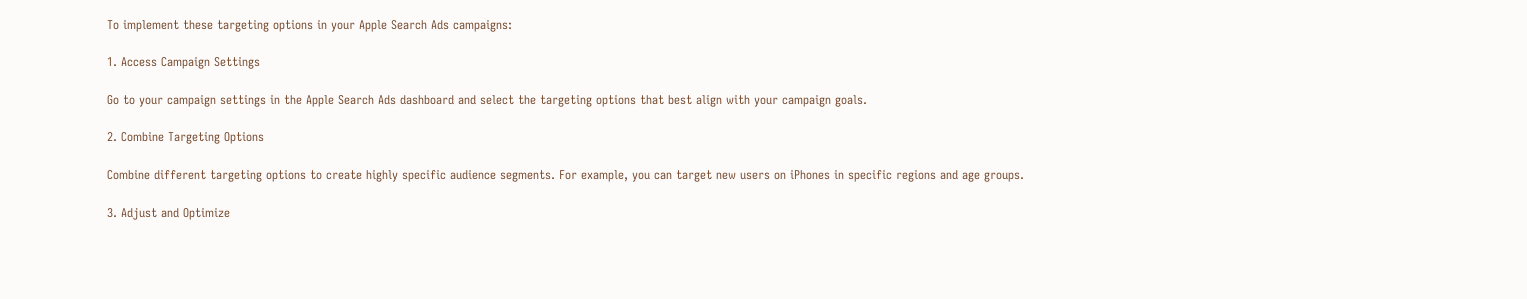To implement these targeting options in your Apple Search Ads campaigns:

1. Access Campaign Settings

Go to your campaign settings in the Apple Search Ads dashboard and select the targeting options that best align with your campaign goals.

2. Combine Targeting Options

Combine different targeting options to create highly specific audience segments. For example, you can target new users on iPhones in specific regions and age groups.

3. Adjust and Optimize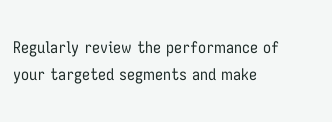Regularly review the performance of your targeted segments and make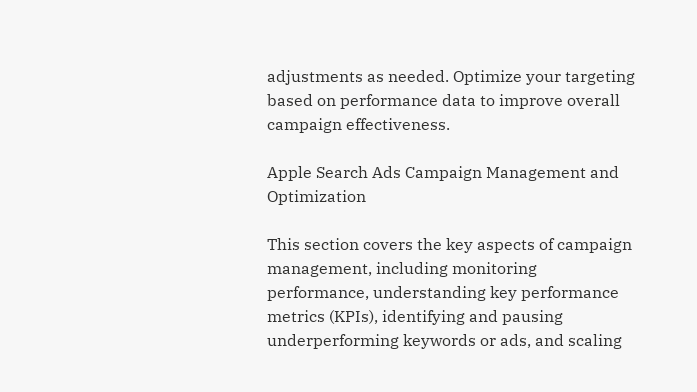adjustments as needed. Optimize your targeting based on performance data to improve overall campaign effectiveness.

Apple Search Ads Campaign Management and Optimization

This section covers the key aspects of campaign management, including monitoring performance, understanding key performance metrics (KPIs), identifying and pausing underperforming keywords or ads, and scaling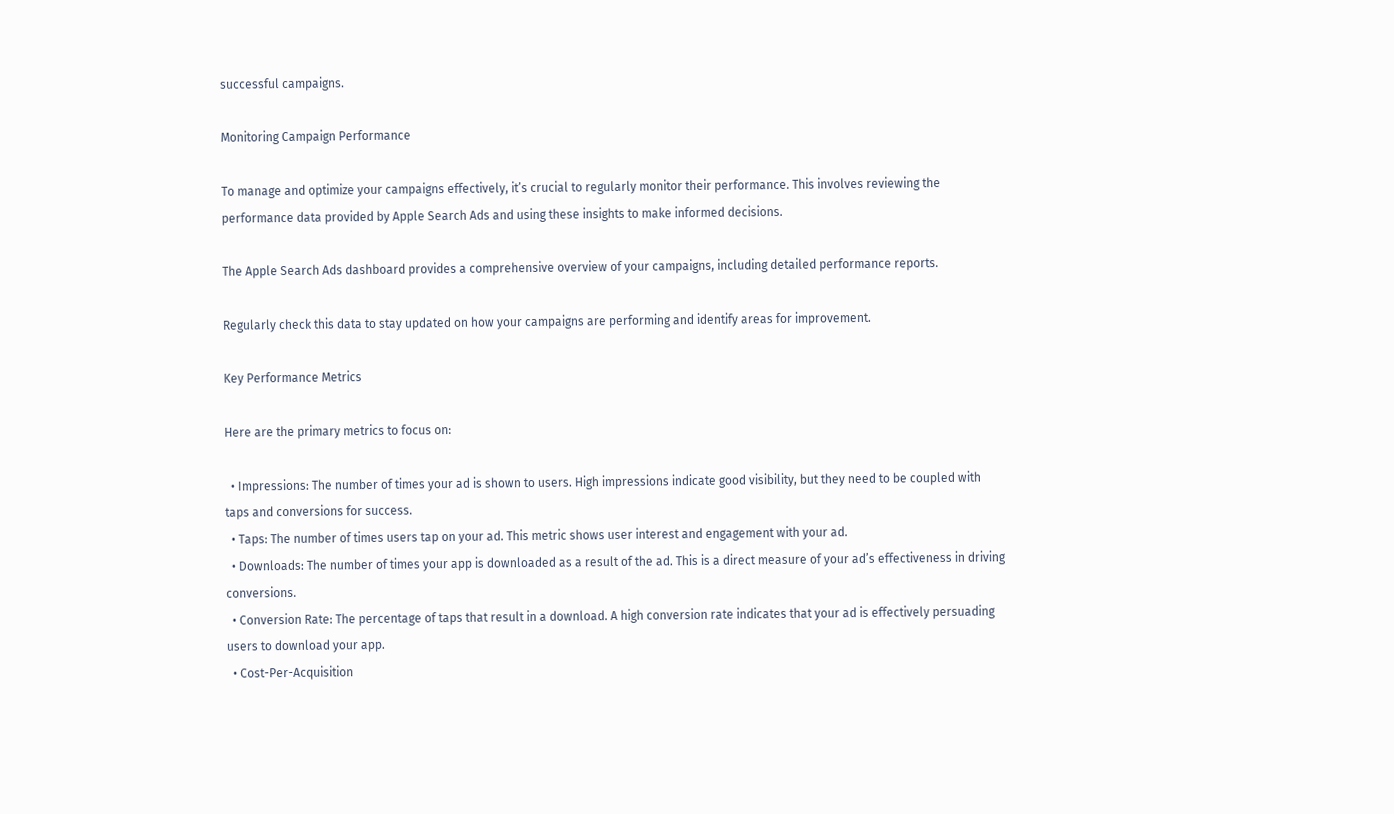successful campaigns.

Monitoring Campaign Performance

To manage and optimize your campaigns effectively, it’s crucial to regularly monitor their performance. This involves reviewing the performance data provided by Apple Search Ads and using these insights to make informed decisions.

The Apple Search Ads dashboard provides a comprehensive overview of your campaigns, including detailed performance reports.

Regularly check this data to stay updated on how your campaigns are performing and identify areas for improvement.

Key Performance Metrics

Here are the primary metrics to focus on:

  • Impressions: The number of times your ad is shown to users. High impressions indicate good visibility, but they need to be coupled with taps and conversions for success.
  • Taps: The number of times users tap on your ad. This metric shows user interest and engagement with your ad.
  • Downloads: The number of times your app is downloaded as a result of the ad. This is a direct measure of your ad’s effectiveness in driving conversions.
  • Conversion Rate: The percentage of taps that result in a download. A high conversion rate indicates that your ad is effectively persuading users to download your app.
  • Cost-Per-Acquisition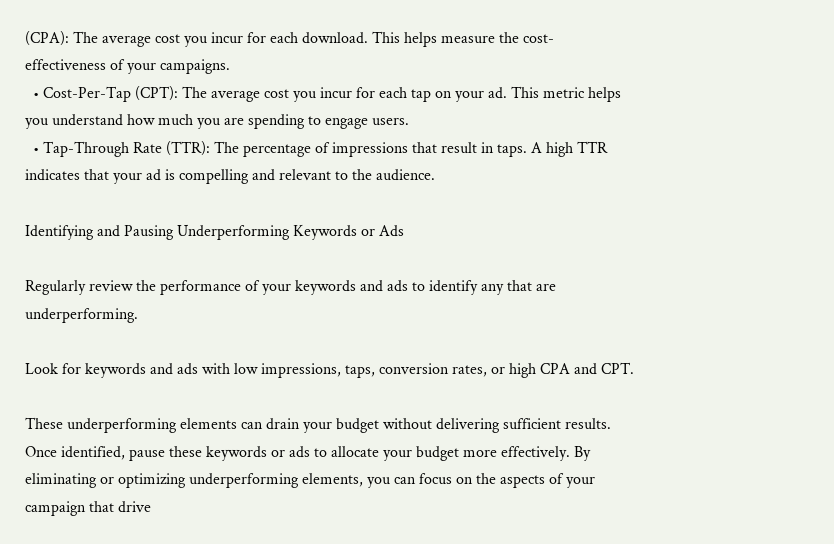(CPA): The average cost you incur for each download. This helps measure the cost-effectiveness of your campaigns.
  • Cost-Per-Tap (CPT): The average cost you incur for each tap on your ad. This metric helps you understand how much you are spending to engage users.
  • Tap-Through Rate (TTR): The percentage of impressions that result in taps. A high TTR indicates that your ad is compelling and relevant to the audience.

Identifying and Pausing Underperforming Keywords or Ads

Regularly review the performance of your keywords and ads to identify any that are underperforming.

Look for keywords and ads with low impressions, taps, conversion rates, or high CPA and CPT.

These underperforming elements can drain your budget without delivering sufficient results. Once identified, pause these keywords or ads to allocate your budget more effectively. By eliminating or optimizing underperforming elements, you can focus on the aspects of your campaign that drive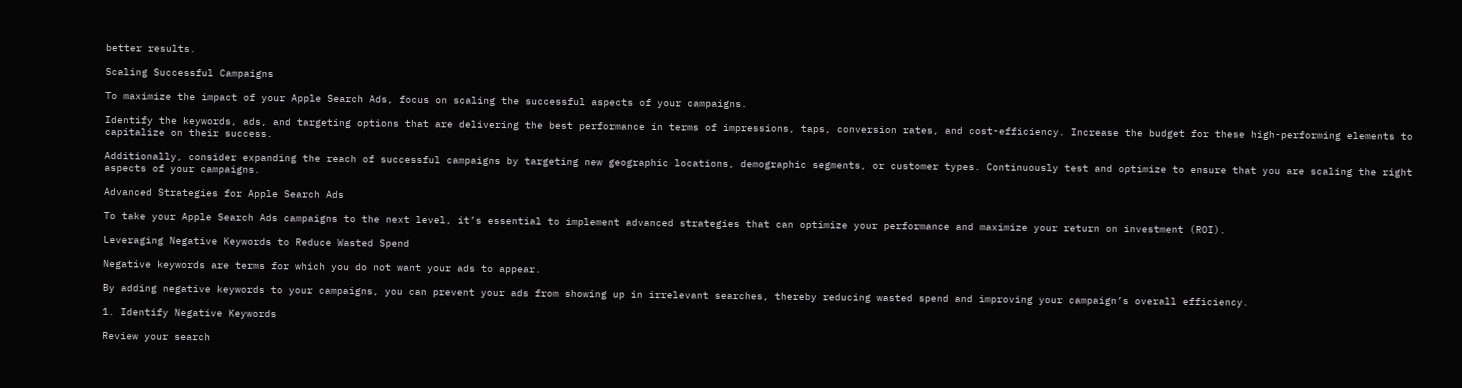better results.

Scaling Successful Campaigns

To maximize the impact of your Apple Search Ads, focus on scaling the successful aspects of your campaigns.

Identify the keywords, ads, and targeting options that are delivering the best performance in terms of impressions, taps, conversion rates, and cost-efficiency. Increase the budget for these high-performing elements to capitalize on their success.

Additionally, consider expanding the reach of successful campaigns by targeting new geographic locations, demographic segments, or customer types. Continuously test and optimize to ensure that you are scaling the right aspects of your campaigns.

Advanced Strategies for Apple Search Ads

To take your Apple Search Ads campaigns to the next level, it’s essential to implement advanced strategies that can optimize your performance and maximize your return on investment (ROI).

Leveraging Negative Keywords to Reduce Wasted Spend

Negative keywords are terms for which you do not want your ads to appear.

By adding negative keywords to your campaigns, you can prevent your ads from showing up in irrelevant searches, thereby reducing wasted spend and improving your campaign’s overall efficiency.

1. Identify Negative Keywords

Review your search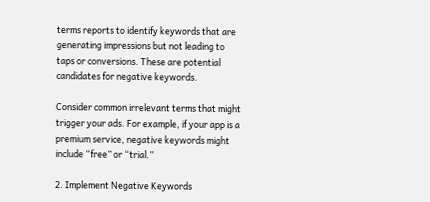terms reports to identify keywords that are generating impressions but not leading to taps or conversions. These are potential candidates for negative keywords.

Consider common irrelevant terms that might trigger your ads. For example, if your app is a premium service, negative keywords might include “free” or “trial.”

2. Implement Negative Keywords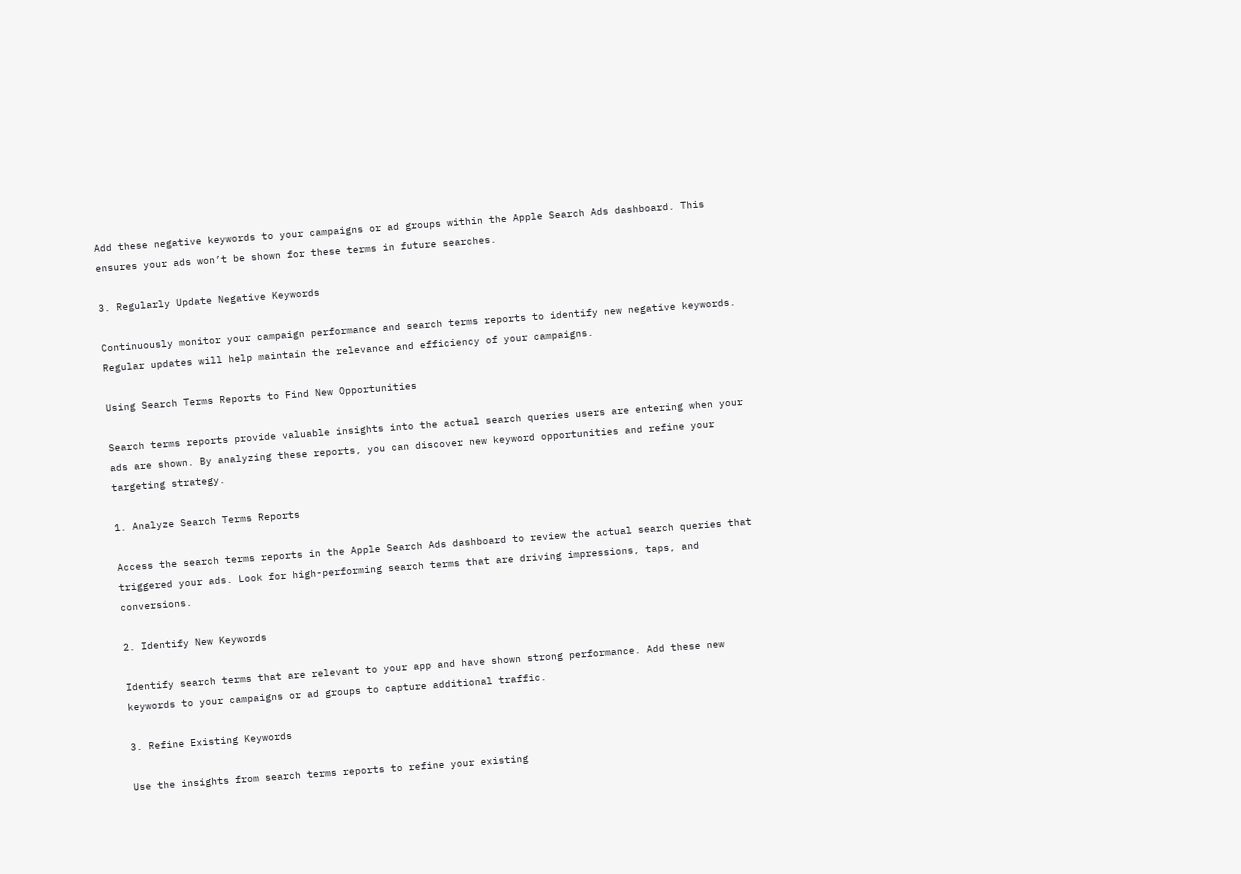Add these negative keywords to your campaigns or ad groups within the Apple Search Ads dashboard. This ensures your ads won’t be shown for these terms in future searches.

3. Regularly Update Negative Keywords

Continuously monitor your campaign performance and search terms reports to identify new negative keywords. Regular updates will help maintain the relevance and efficiency of your campaigns.

Using Search Terms Reports to Find New Opportunities

Search terms reports provide valuable insights into the actual search queries users are entering when your ads are shown. By analyzing these reports, you can discover new keyword opportunities and refine your targeting strategy.

1. Analyze Search Terms Reports

Access the search terms reports in the Apple Search Ads dashboard to review the actual search queries that triggered your ads. Look for high-performing search terms that are driving impressions, taps, and conversions.

2. Identify New Keywords

Identify search terms that are relevant to your app and have shown strong performance. Add these new keywords to your campaigns or ad groups to capture additional traffic.

3. Refine Existing Keywords

Use the insights from search terms reports to refine your existing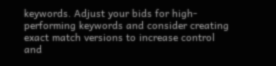keywords. Adjust your bids for high-performing keywords and consider creating exact match versions to increase control and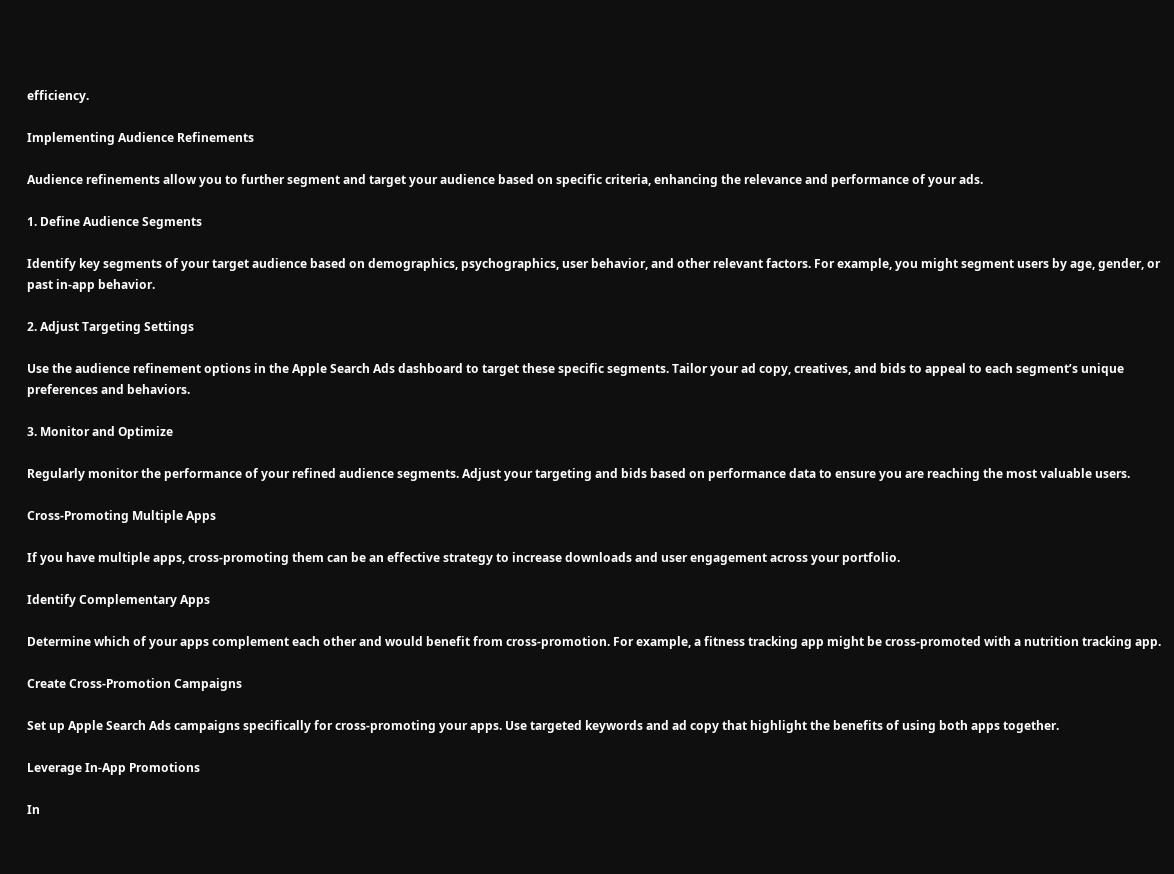efficiency.

Implementing Audience Refinements

Audience refinements allow you to further segment and target your audience based on specific criteria, enhancing the relevance and performance of your ads.

1. Define Audience Segments

Identify key segments of your target audience based on demographics, psychographics, user behavior, and other relevant factors. For example, you might segment users by age, gender, or past in-app behavior.

2. Adjust Targeting Settings

Use the audience refinement options in the Apple Search Ads dashboard to target these specific segments. Tailor your ad copy, creatives, and bids to appeal to each segment’s unique preferences and behaviors.

3. Monitor and Optimize

Regularly monitor the performance of your refined audience segments. Adjust your targeting and bids based on performance data to ensure you are reaching the most valuable users.

Cross-Promoting Multiple Apps

If you have multiple apps, cross-promoting them can be an effective strategy to increase downloads and user engagement across your portfolio.

Identify Complementary Apps

Determine which of your apps complement each other and would benefit from cross-promotion. For example, a fitness tracking app might be cross-promoted with a nutrition tracking app.

Create Cross-Promotion Campaigns

Set up Apple Search Ads campaigns specifically for cross-promoting your apps. Use targeted keywords and ad copy that highlight the benefits of using both apps together.

Leverage In-App Promotions

In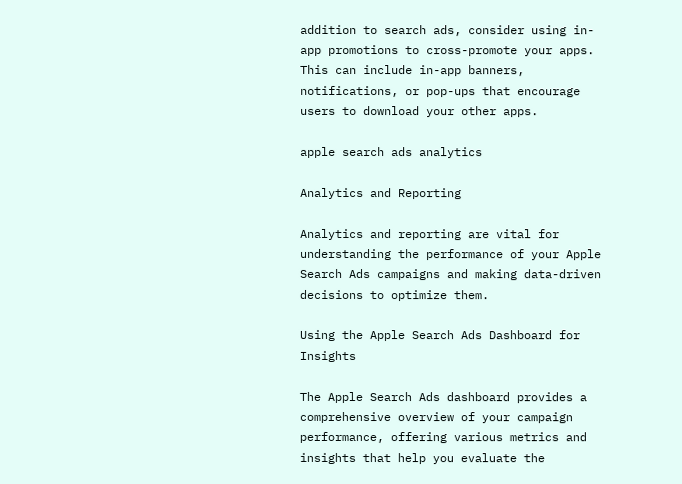addition to search ads, consider using in-app promotions to cross-promote your apps. This can include in-app banners, notifications, or pop-ups that encourage users to download your other apps.

apple search ads analytics

Analytics and Reporting

Analytics and reporting are vital for understanding the performance of your Apple Search Ads campaigns and making data-driven decisions to optimize them.

Using the Apple Search Ads Dashboard for Insights

The Apple Search Ads dashboard provides a comprehensive overview of your campaign performance, offering various metrics and insights that help you evaluate the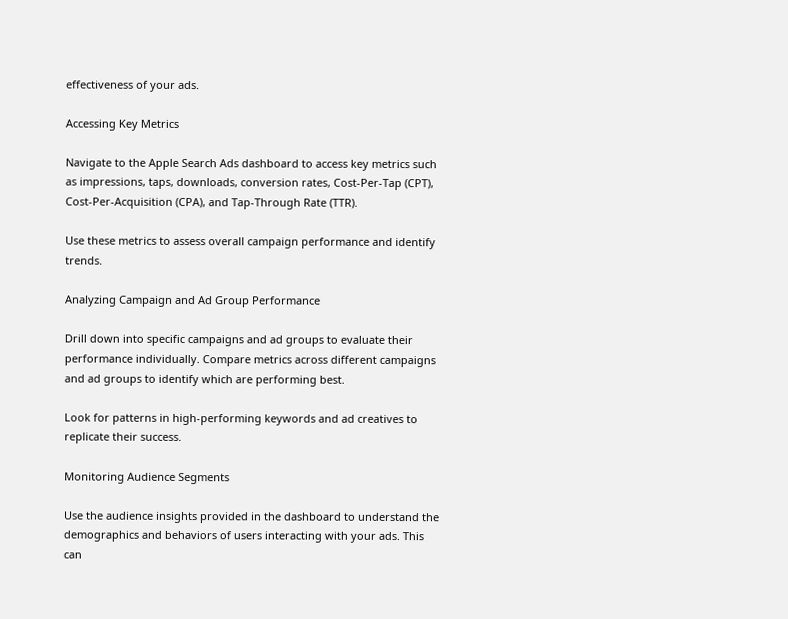effectiveness of your ads.

Accessing Key Metrics

Navigate to the Apple Search Ads dashboard to access key metrics such as impressions, taps, downloads, conversion rates, Cost-Per-Tap (CPT), Cost-Per-Acquisition (CPA), and Tap-Through Rate (TTR).

Use these metrics to assess overall campaign performance and identify trends.

Analyzing Campaign and Ad Group Performance

Drill down into specific campaigns and ad groups to evaluate their performance individually. Compare metrics across different campaigns and ad groups to identify which are performing best.

Look for patterns in high-performing keywords and ad creatives to replicate their success.

Monitoring Audience Segments

Use the audience insights provided in the dashboard to understand the demographics and behaviors of users interacting with your ads. This can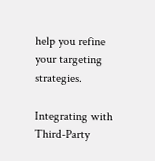help you refine your targeting strategies.

Integrating with Third-Party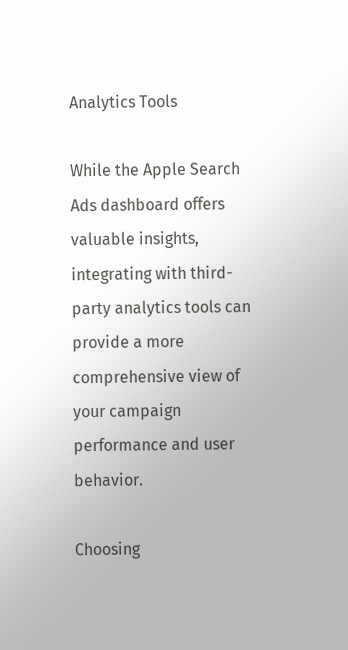Analytics Tools

While the Apple Search Ads dashboard offers valuable insights, integrating with third-party analytics tools can provide a more comprehensive view of your campaign performance and user behavior.

Choosing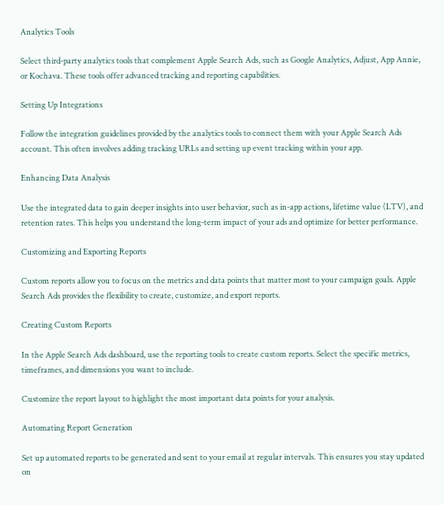Analytics Tools

Select third-party analytics tools that complement Apple Search Ads, such as Google Analytics, Adjust, App Annie, or Kochava. These tools offer advanced tracking and reporting capabilities.

Setting Up Integrations

Follow the integration guidelines provided by the analytics tools to connect them with your Apple Search Ads account. This often involves adding tracking URLs and setting up event tracking within your app.

Enhancing Data Analysis

Use the integrated data to gain deeper insights into user behavior, such as in-app actions, lifetime value (LTV), and retention rates. This helps you understand the long-term impact of your ads and optimize for better performance.

Customizing and Exporting Reports

Custom reports allow you to focus on the metrics and data points that matter most to your campaign goals. Apple Search Ads provides the flexibility to create, customize, and export reports.

Creating Custom Reports

In the Apple Search Ads dashboard, use the reporting tools to create custom reports. Select the specific metrics, timeframes, and dimensions you want to include.

Customize the report layout to highlight the most important data points for your analysis.

Automating Report Generation

Set up automated reports to be generated and sent to your email at regular intervals. This ensures you stay updated on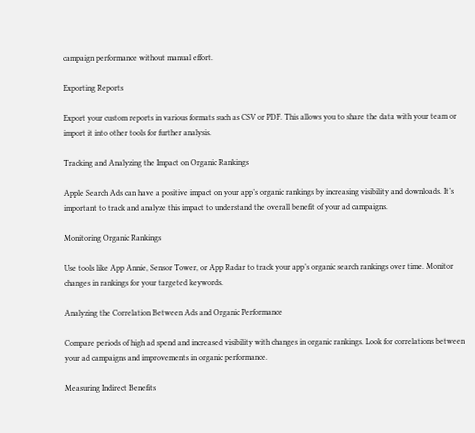campaign performance without manual effort.

Exporting Reports

Export your custom reports in various formats such as CSV or PDF. This allows you to share the data with your team or import it into other tools for further analysis.

Tracking and Analyzing the Impact on Organic Rankings

Apple Search Ads can have a positive impact on your app’s organic rankings by increasing visibility and downloads. It’s important to track and analyze this impact to understand the overall benefit of your ad campaigns.

Monitoring Organic Rankings

Use tools like App Annie, Sensor Tower, or App Radar to track your app’s organic search rankings over time. Monitor changes in rankings for your targeted keywords.

Analyzing the Correlation Between Ads and Organic Performance

Compare periods of high ad spend and increased visibility with changes in organic rankings. Look for correlations between your ad campaigns and improvements in organic performance.

Measuring Indirect Benefits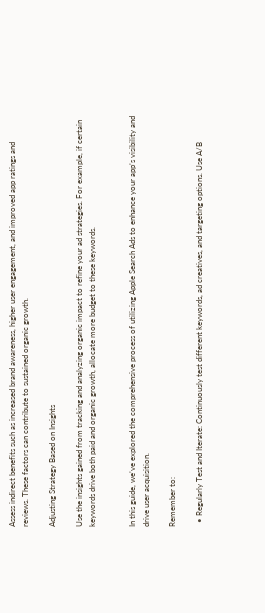Assess indirect benefits such as increased brand awareness, higher user engagement, and improved app ratings and reviews. These factors can contribute to sustained organic growth.

Adjusting Strategy Based on Insights

Use the insights gained from tracking and analyzing organic impact to refine your ad strategies. For example, if certain keywords drive both paid and organic growth, allocate more budget to these keywords.


In this guide, we’ve explored the comprehensive process of utilizing Apple Search Ads to enhance your app’s visibility and drive user acquisition.

Remember to:

  • Regularly Test and Iterate: Continuously test different keywords, ad creatives, and targeting options. Use A/B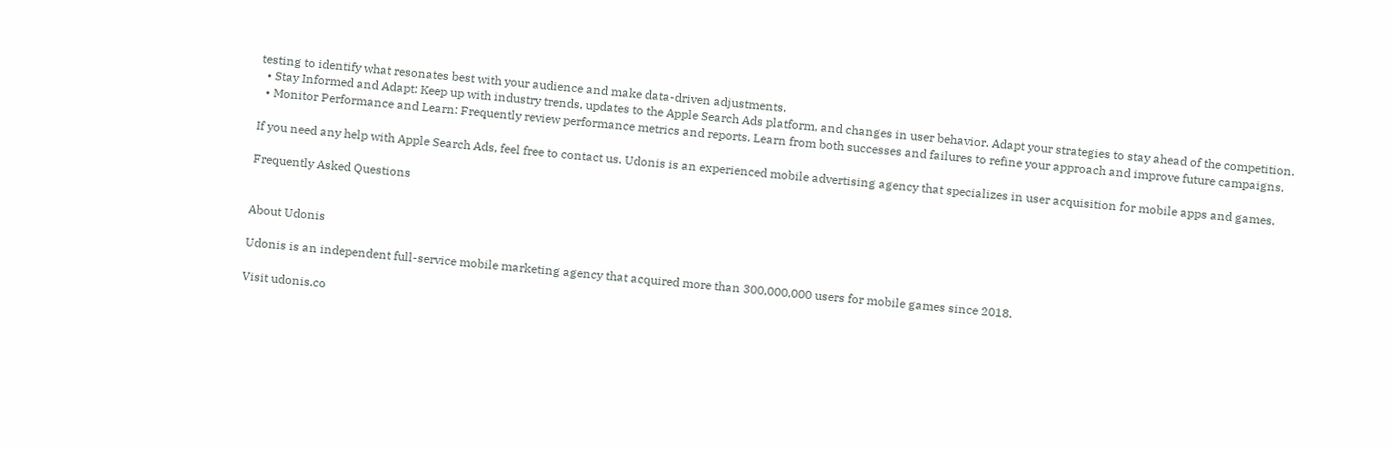testing to identify what resonates best with your audience and make data-driven adjustments.
  • Stay Informed and Adapt: Keep up with industry trends, updates to the Apple Search Ads platform, and changes in user behavior. Adapt your strategies to stay ahead of the competition.
  • Monitor Performance and Learn: Frequently review performance metrics and reports. Learn from both successes and failures to refine your approach and improve future campaigns.

If you need any help with Apple Search Ads, feel free to contact us. Udonis is an experienced mobile advertising agency that specializes in user acquisition for mobile apps and games.

Frequently Asked Questions


About Udonis

Udonis is an independent full-service mobile marketing agency that acquired more than 300,000,000 users for mobile games since 2018.

Visit udonis.co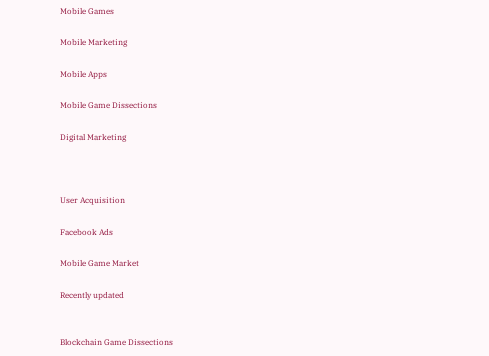Mobile Games

Mobile Marketing

Mobile Apps

Mobile Game Dissections

Digital Marketing



User Acquisition

Facebook Ads

Mobile Game Market

Recently updated


Blockchain Game Dissections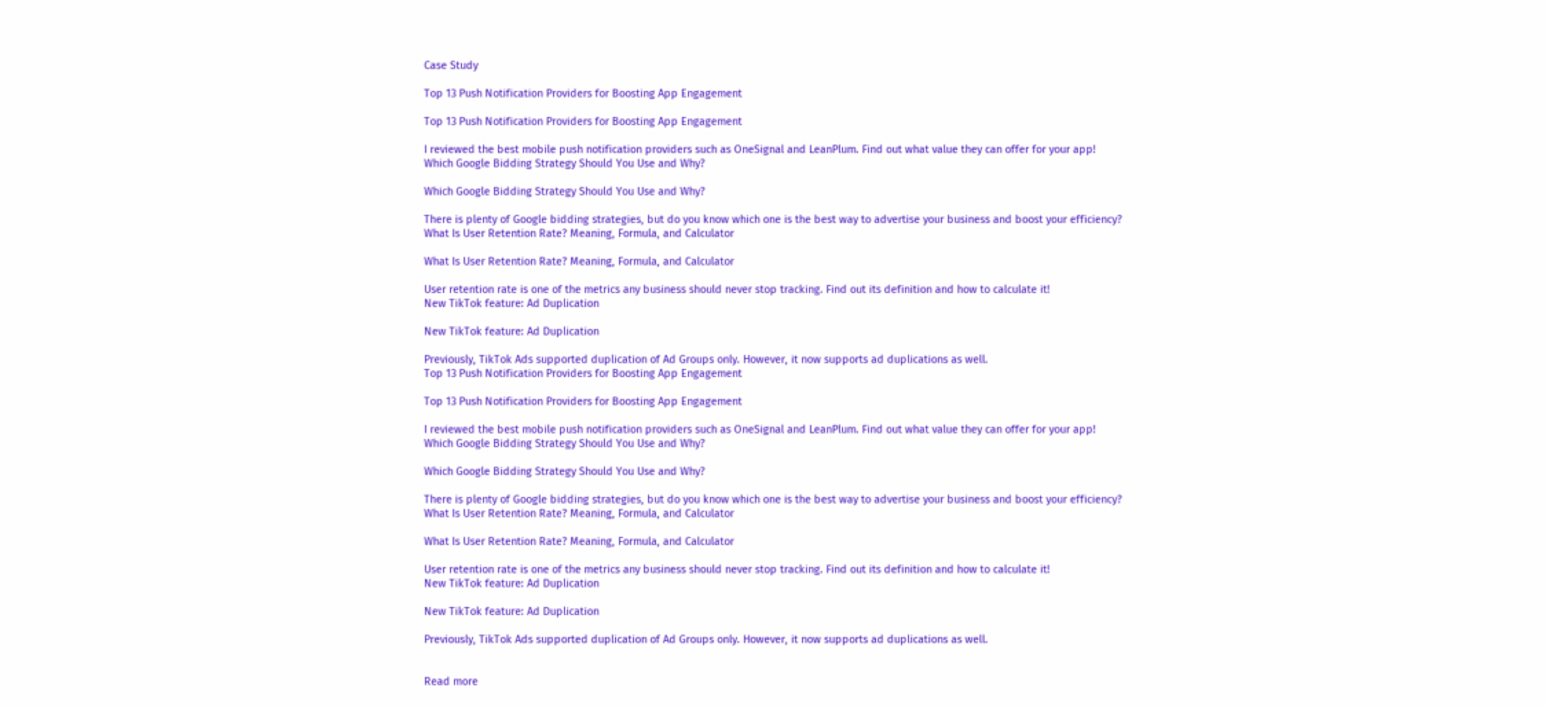Case Study

Top 13 Push Notification Providers for Boosting App Engagement

Top 13 Push Notification Providers for Boosting App Engagement

I reviewed the best mobile push notification providers such as OneSignal and LeanPlum. Find out what value they can offer for your app!
Which Google Bidding Strategy Should You Use and Why?

Which Google Bidding Strategy Should You Use and Why?

There is plenty of Google bidding strategies, but do you know which one is the best way to advertise your business and boost your efficiency?
What Is User Retention Rate? Meaning, Formula, and Calculator

What Is User Retention Rate? Meaning, Formula, and Calculator

User retention rate is one of the metrics any business should never stop tracking. Find out its definition and how to calculate it!
New TikTok feature: Ad Duplication

New TikTok feature: Ad Duplication

Previously, TikTok Ads supported duplication of Ad Groups only. However, it now supports ad duplications as well.
Top 13 Push Notification Providers for Boosting App Engagement

Top 13 Push Notification Providers for Boosting App Engagement

I reviewed the best mobile push notification providers such as OneSignal and LeanPlum. Find out what value they can offer for your app!
Which Google Bidding Strategy Should You Use and Why?

Which Google Bidding Strategy Should You Use and Why?

There is plenty of Google bidding strategies, but do you know which one is the best way to advertise your business and boost your efficiency?
What Is User Retention Rate? Meaning, Formula, and Calculator

What Is User Retention Rate? Meaning, Formula, and Calculator

User retention rate is one of the metrics any business should never stop tracking. Find out its definition and how to calculate it!
New TikTok feature: Ad Duplication

New TikTok feature: Ad Duplication

Previously, TikTok Ads supported duplication of Ad Groups only. However, it now supports ad duplications as well.


Read more